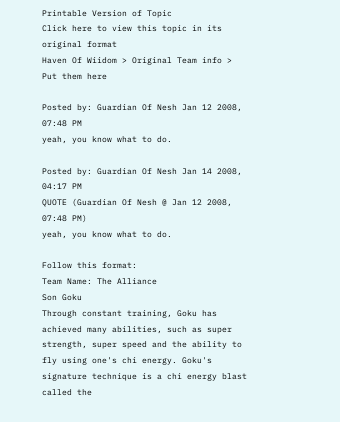Printable Version of Topic
Click here to view this topic in its original format
Haven Of Wiidom > Original Team info > Put them here

Posted by: Guardian Of Nesh Jan 12 2008, 07:48 PM
yeah, you know what to do.

Posted by: Guardian Of Nesh Jan 14 2008, 04:17 PM
QUOTE (Guardian Of Nesh @ Jan 12 2008, 07:48 PM)
yeah, you know what to do.

Follow this format:
Team Name: The Alliance
Son Goku
Through constant training, Goku has achieved many abilities, such as super strength, super speed and the ability to fly using one's chi energy. Goku's signature technique is a chi energy blast called the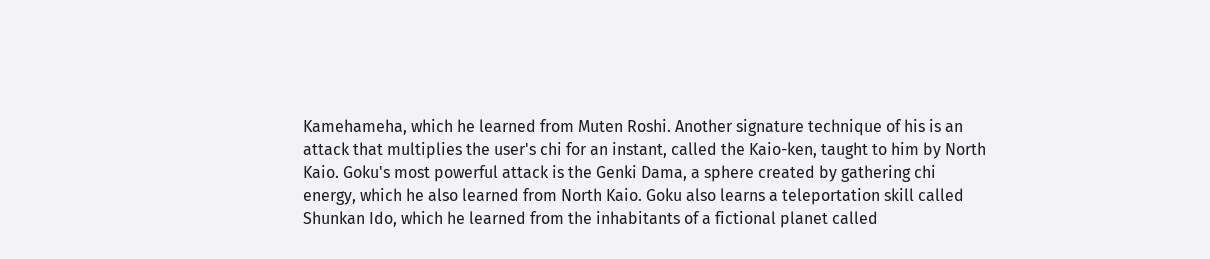Kamehameha, which he learned from Muten Roshi. Another signature technique of his is an attack that multiplies the user's chi for an instant, called the Kaio-ken, taught to him by North Kaio. Goku's most powerful attack is the Genki Dama, a sphere created by gathering chi energy, which he also learned from North Kaio. Goku also learns a teleportation skill called Shunkan Ido, which he learned from the inhabitants of a fictional planet called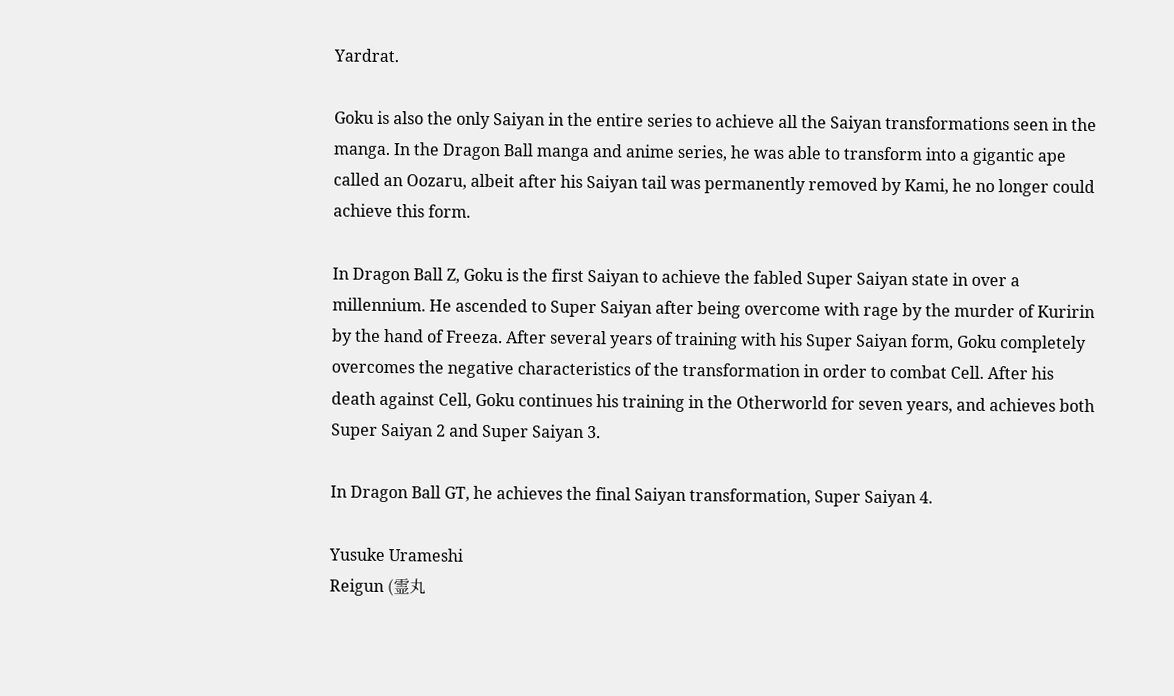Yardrat.

Goku is also the only Saiyan in the entire series to achieve all the Saiyan transformations seen in the manga. In the Dragon Ball manga and anime series, he was able to transform into a gigantic ape called an Oozaru, albeit after his Saiyan tail was permanently removed by Kami, he no longer could achieve this form.

In Dragon Ball Z, Goku is the first Saiyan to achieve the fabled Super Saiyan state in over a millennium. He ascended to Super Saiyan after being overcome with rage by the murder of Kuririn by the hand of Freeza. After several years of training with his Super Saiyan form, Goku completely overcomes the negative characteristics of the transformation in order to combat Cell. After his death against Cell, Goku continues his training in the Otherworld for seven years, and achieves both Super Saiyan 2 and Super Saiyan 3.

In Dragon Ball GT, he achieves the final Saiyan transformation, Super Saiyan 4.

Yusuke Urameshi
Reigun (霊丸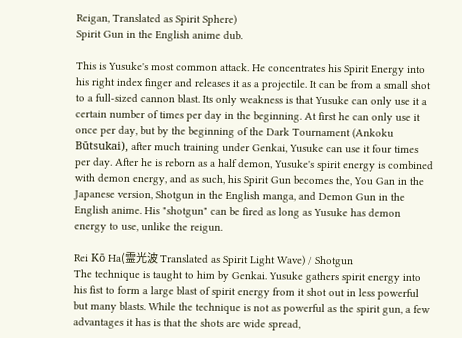Reigan, Translated as Spirit Sphere)
Spirit Gun in the English anime dub.

This is Yusuke's most common attack. He concentrates his Spirit Energy into his right index finger and releases it as a projectile. It can be from a small shot to a full-sized cannon blast. Its only weakness is that Yusuke can only use it a certain number of times per day in the beginning. At first he can only use it once per day, but by the beginning of the Dark Tournament (Ankoku Būtsukai), after much training under Genkai, Yusuke can use it four times per day. After he is reborn as a half demon, Yusuke's spirit energy is combined with demon energy, and as such, his Spirit Gun becomes the, You Gan in the Japanese version, Shotgun in the English manga, and Demon Gun in the English anime. His "shotgun" can be fired as long as Yusuke has demon energy to use, unlike the reigun.

Rei Kō Ha(霊光波 Translated as Spirit Light Wave) / Shotgun
The technique is taught to him by Genkai. Yusuke gathers spirit energy into his fist to form a large blast of spirit energy from it shot out in less powerful but many blasts. While the technique is not as powerful as the spirit gun, a few advantages it has is that the shots are wide spread,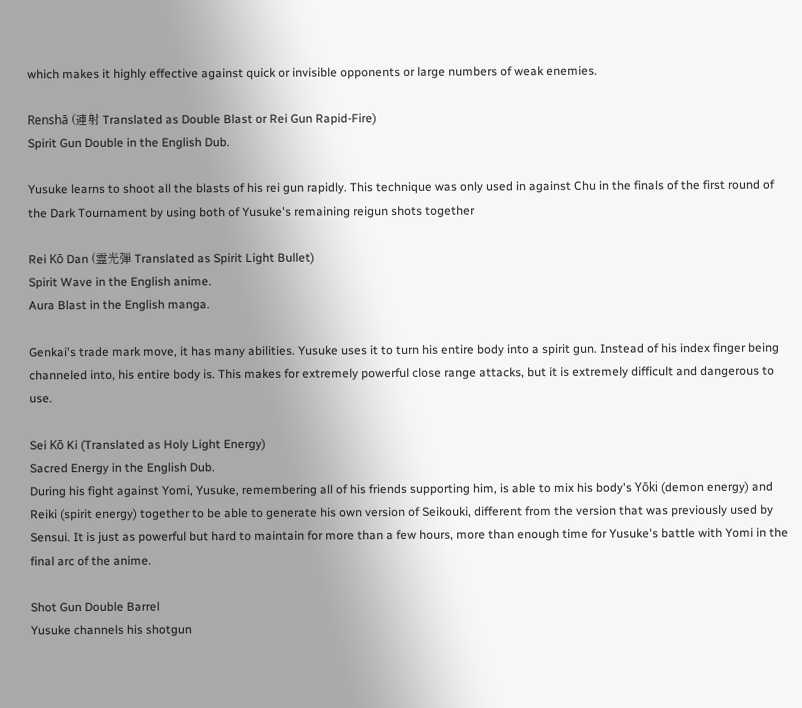which makes it highly effective against quick or invisible opponents or large numbers of weak enemies.

Renshā (連射 Translated as Double Blast or Rei Gun Rapid-Fire)
Spirit Gun Double in the English Dub.

Yusuke learns to shoot all the blasts of his rei gun rapidly. This technique was only used in against Chu in the finals of the first round of the Dark Tournament by using both of Yusuke's remaining reigun shots together

Rei Kō Dan (霊光弾 Translated as Spirit Light Bullet)
Spirit Wave in the English anime.
Aura Blast in the English manga.

Genkai's trade mark move, it has many abilities. Yusuke uses it to turn his entire body into a spirit gun. Instead of his index finger being channeled into, his entire body is. This makes for extremely powerful close range attacks, but it is extremely difficult and dangerous to use.

Sei Kō Ki (Translated as Holy Light Energy)
Sacred Energy in the English Dub.
During his fight against Yomi, Yusuke, remembering all of his friends supporting him, is able to mix his body's Yōki (demon energy) and Reiki (spirit energy) together to be able to generate his own version of Seikouki, different from the version that was previously used by Sensui. It is just as powerful but hard to maintain for more than a few hours, more than enough time for Yusuke's battle with Yomi in the final arc of the anime.

Shot Gun Double Barrel
Yusuke channels his shotgun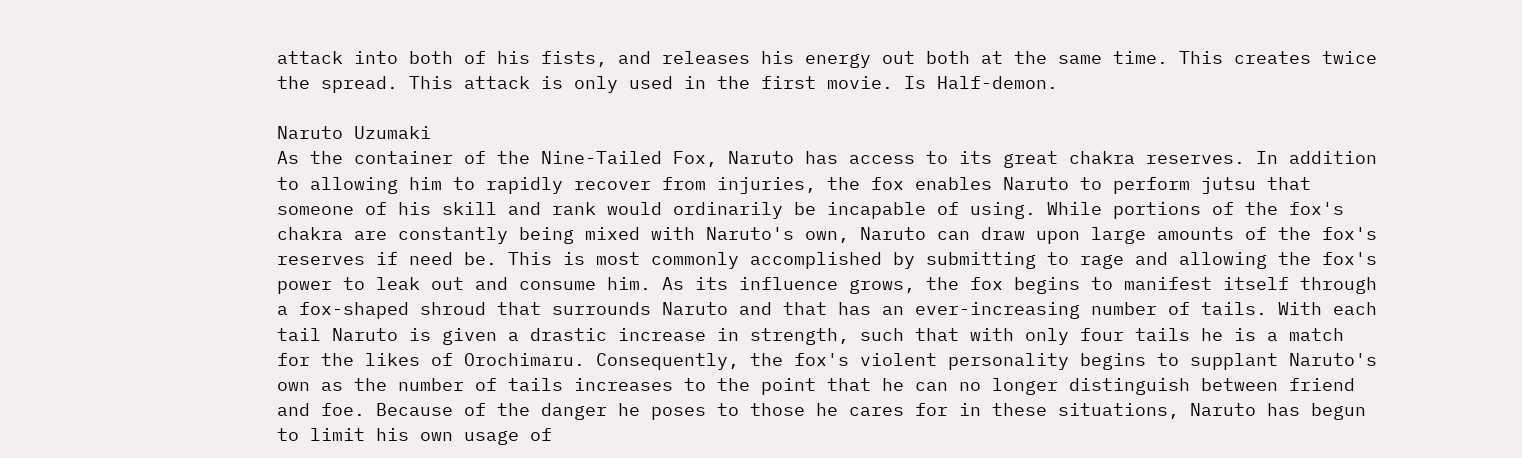attack into both of his fists, and releases his energy out both at the same time. This creates twice the spread. This attack is only used in the first movie. Is Half-demon.

Naruto Uzumaki
As the container of the Nine-Tailed Fox, Naruto has access to its great chakra reserves. In addition to allowing him to rapidly recover from injuries, the fox enables Naruto to perform jutsu that someone of his skill and rank would ordinarily be incapable of using. While portions of the fox's chakra are constantly being mixed with Naruto's own, Naruto can draw upon large amounts of the fox's reserves if need be. This is most commonly accomplished by submitting to rage and allowing the fox's power to leak out and consume him. As its influence grows, the fox begins to manifest itself through a fox-shaped shroud that surrounds Naruto and that has an ever-increasing number of tails. With each tail Naruto is given a drastic increase in strength, such that with only four tails he is a match for the likes of Orochimaru. Consequently, the fox's violent personality begins to supplant Naruto's own as the number of tails increases to the point that he can no longer distinguish between friend and foe. Because of the danger he poses to those he cares for in these situations, Naruto has begun to limit his own usage of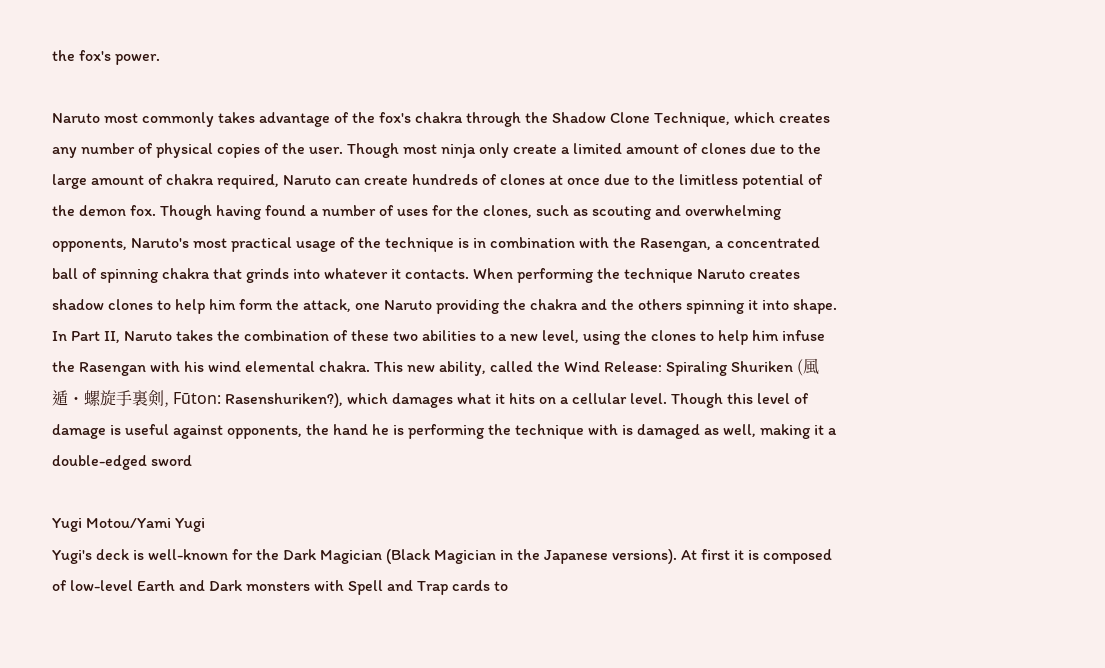the fox's power.

Naruto most commonly takes advantage of the fox's chakra through the Shadow Clone Technique, which creates any number of physical copies of the user. Though most ninja only create a limited amount of clones due to the large amount of chakra required, Naruto can create hundreds of clones at once due to the limitless potential of the demon fox. Though having found a number of uses for the clones, such as scouting and overwhelming opponents, Naruto's most practical usage of the technique is in combination with the Rasengan, a concentrated ball of spinning chakra that grinds into whatever it contacts. When performing the technique Naruto creates shadow clones to help him form the attack, one Naruto providing the chakra and the others spinning it into shape. In Part II, Naruto takes the combination of these two abilities to a new level, using the clones to help him infuse the Rasengan with his wind elemental chakra. This new ability, called the Wind Release: Spiraling Shuriken (風遁・螺旋手裏剣, Fūton: Rasenshuriken?), which damages what it hits on a cellular level. Though this level of damage is useful against opponents, the hand he is performing the technique with is damaged as well, making it a double-edged sword

Yugi Motou/Yami Yugi
Yugi's deck is well-known for the Dark Magician (Black Magician in the Japanese versions). At first it is composed of low-level Earth and Dark monsters with Spell and Trap cards to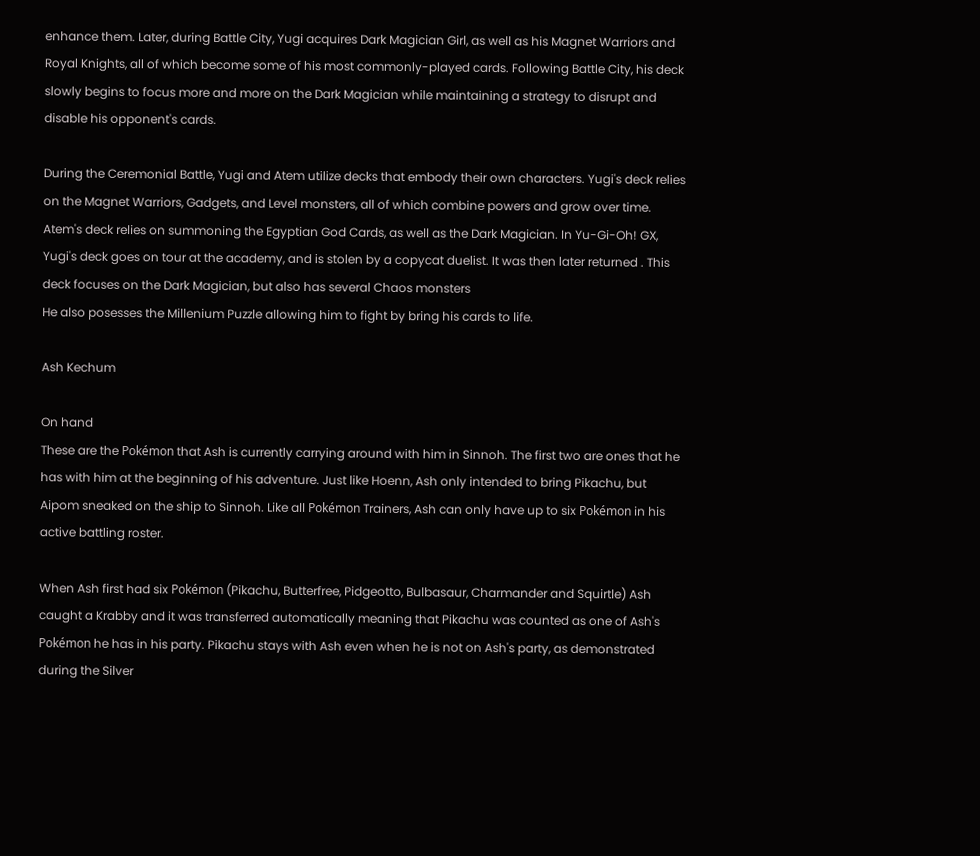enhance them. Later, during Battle City, Yugi acquires Dark Magician Girl, as well as his Magnet Warriors and Royal Knights, all of which become some of his most commonly-played cards. Following Battle City, his deck slowly begins to focus more and more on the Dark Magician while maintaining a strategy to disrupt and disable his opponent's cards.

During the Ceremonial Battle, Yugi and Atem utilize decks that embody their own characters. Yugi's deck relies on the Magnet Warriors, Gadgets, and Level monsters, all of which combine powers and grow over time. Atem's deck relies on summoning the Egyptian God Cards, as well as the Dark Magician. In Yu-Gi-Oh! GX, Yugi's deck goes on tour at the academy, and is stolen by a copycat duelist. It was then later returned . This deck focuses on the Dark Magician, but also has several Chaos monsters
He also posesses the Millenium Puzzle allowing him to fight by bring his cards to life.

Ash Kechum

On hand
These are the Pokémon that Ash is currently carrying around with him in Sinnoh. The first two are ones that he has with him at the beginning of his adventure. Just like Hoenn, Ash only intended to bring Pikachu, but Aipom sneaked on the ship to Sinnoh. Like all Pokémon Trainers, Ash can only have up to six Pokémon in his active battling roster.

When Ash first had six Pokémon (Pikachu, Butterfree, Pidgeotto, Bulbasaur, Charmander and Squirtle) Ash caught a Krabby and it was transferred automatically meaning that Pikachu was counted as one of Ash's Pokémon he has in his party. Pikachu stays with Ash even when he is not on Ash's party, as demonstrated during the Silver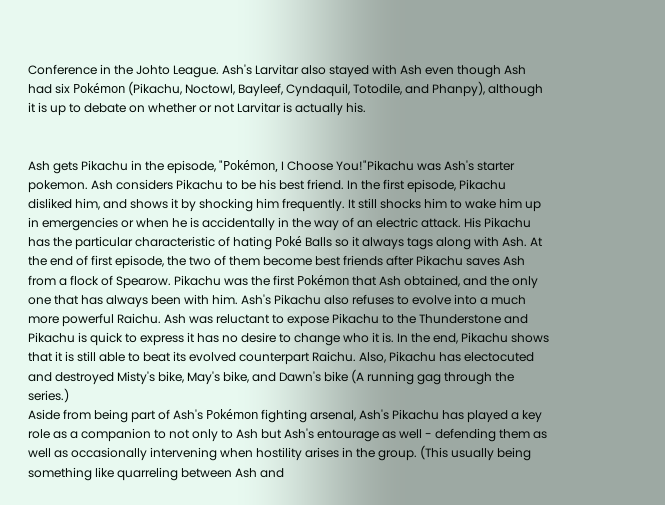Conference in the Johto League. Ash's Larvitar also stayed with Ash even though Ash had six Pokémon (Pikachu, Noctowl, Bayleef, Cyndaquil, Totodile, and Phanpy), although it is up to debate on whether or not Larvitar is actually his.


Ash gets Pikachu in the episode, "Pokémon, I Choose You!"Pikachu was Ash's starter pokemon. Ash considers Pikachu to be his best friend. In the first episode, Pikachu disliked him, and shows it by shocking him frequently. It still shocks him to wake him up in emergencies or when he is accidentally in the way of an electric attack. His Pikachu has the particular characteristic of hating Poké Balls so it always tags along with Ash. At the end of first episode, the two of them become best friends after Pikachu saves Ash from a flock of Spearow. Pikachu was the first Pokémon that Ash obtained, and the only one that has always been with him. Ash's Pikachu also refuses to evolve into a much more powerful Raichu. Ash was reluctant to expose Pikachu to the Thunderstone and Pikachu is quick to express it has no desire to change who it is. In the end, Pikachu shows that it is still able to beat its evolved counterpart Raichu. Also, Pikachu has electocuted and destroyed Misty's bike, May's bike, and Dawn's bike (A running gag through the series.)
Aside from being part of Ash's Pokémon fighting arsenal, Ash's Pikachu has played a key role as a companion to not only to Ash but Ash's entourage as well - defending them as well as occasionally intervening when hostility arises in the group. (This usually being something like quarreling between Ash and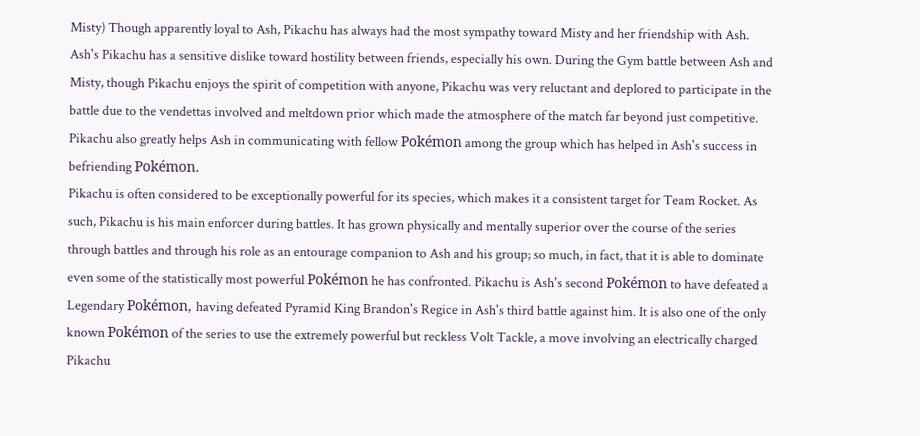Misty) Though apparently loyal to Ash, Pikachu has always had the most sympathy toward Misty and her friendship with Ash. Ash's Pikachu has a sensitive dislike toward hostility between friends, especially his own. During the Gym battle between Ash and Misty, though Pikachu enjoys the spirit of competition with anyone, Pikachu was very reluctant and deplored to participate in the battle due to the vendettas involved and meltdown prior which made the atmosphere of the match far beyond just competitive. Pikachu also greatly helps Ash in communicating with fellow Pokémon among the group which has helped in Ash's success in befriending Pokémon.
Pikachu is often considered to be exceptionally powerful for its species, which makes it a consistent target for Team Rocket. As such, Pikachu is his main enforcer during battles. It has grown physically and mentally superior over the course of the series through battles and through his role as an entourage companion to Ash and his group; so much, in fact, that it is able to dominate even some of the statistically most powerful Pokémon he has confronted. Pikachu is Ash's second Pokémon to have defeated a Legendary Pokémon, having defeated Pyramid King Brandon's Regice in Ash's third battle against him. It is also one of the only known Pokémon of the series to use the extremely powerful but reckless Volt Tackle, a move involving an electrically charged Pikachu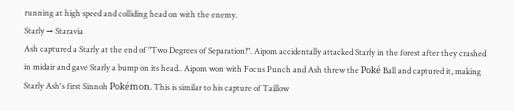running at high speed and colliding head on with the enemy.
Starly → Staravia
Ash captured a Starly at the end of "Two Degrees of Separation!". Aipom accidentally attacked Starly in the forest after they crashed in midair and gave Starly a bump on its head.. Aipom won with Focus Punch and Ash threw the Poké Ball and captured it, making Starly Ash's first Sinnoh Pokémon. This is similar to his capture of Taillow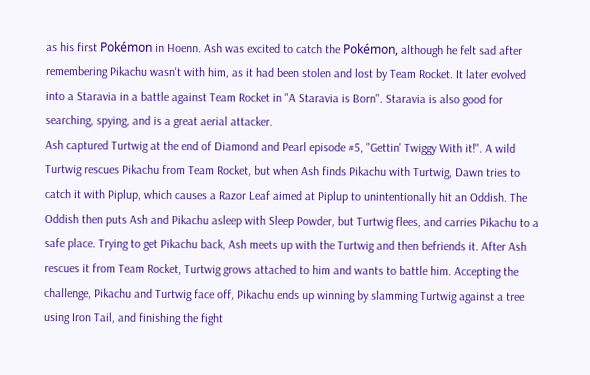as his first Pokémon in Hoenn. Ash was excited to catch the Pokémon, although he felt sad after remembering Pikachu wasn't with him, as it had been stolen and lost by Team Rocket. It later evolved into a Staravia in a battle against Team Rocket in "A Staravia is Born". Staravia is also good for searching, spying, and is a great aerial attacker.
Ash captured Turtwig at the end of Diamond and Pearl episode #5, "Gettin' Twiggy With it!". A wild Turtwig rescues Pikachu from Team Rocket, but when Ash finds Pikachu with Turtwig, Dawn tries to catch it with Piplup, which causes a Razor Leaf aimed at Piplup to unintentionally hit an Oddish. The Oddish then puts Ash and Pikachu asleep with Sleep Powder, but Turtwig flees, and carries Pikachu to a safe place. Trying to get Pikachu back, Ash meets up with the Turtwig and then befriends it. After Ash rescues it from Team Rocket, Turtwig grows attached to him and wants to battle him. Accepting the challenge, Pikachu and Turtwig face off, Pikachu ends up winning by slamming Turtwig against a tree using Iron Tail, and finishing the fight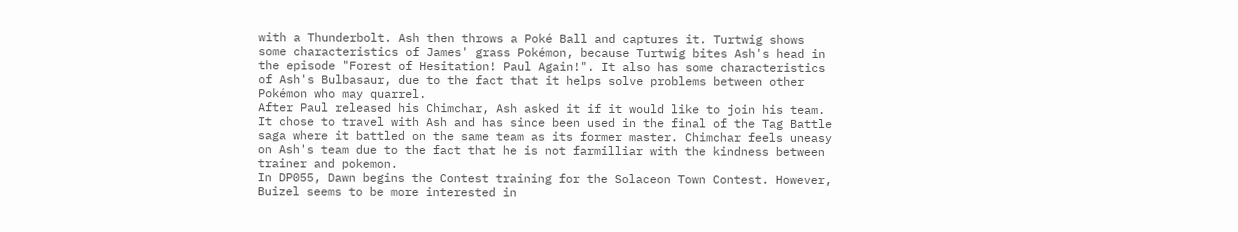with a Thunderbolt. Ash then throws a Poké Ball and captures it. Turtwig shows some characteristics of James' grass Pokémon, because Turtwig bites Ash's head in the episode "Forest of Hesitation! Paul Again!". It also has some characteristics of Ash's Bulbasaur, due to the fact that it helps solve problems between other Pokémon who may quarrel.
After Paul released his Chimchar, Ash asked it if it would like to join his team. It chose to travel with Ash and has since been used in the final of the Tag Battle saga where it battled on the same team as its former master. Chimchar feels uneasy on Ash's team due to the fact that he is not farmilliar with the kindness between trainer and pokemon.
In DP055, Dawn begins the Contest training for the Solaceon Town Contest. However, Buizel seems to be more interested in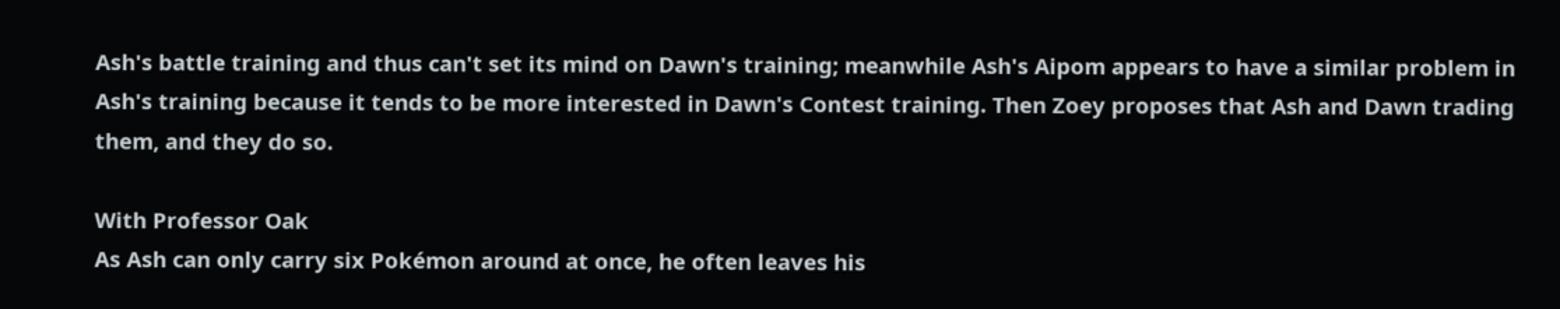Ash's battle training and thus can't set its mind on Dawn's training; meanwhile Ash's Aipom appears to have a similar problem in Ash's training because it tends to be more interested in Dawn's Contest training. Then Zoey proposes that Ash and Dawn trading them, and they do so.

With Professor Oak
As Ash can only carry six Pokémon around at once, he often leaves his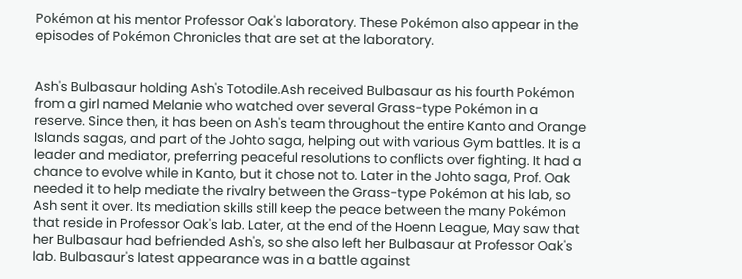Pokémon at his mentor Professor Oak's laboratory. These Pokémon also appear in the episodes of Pokémon Chronicles that are set at the laboratory.


Ash's Bulbasaur holding Ash's Totodile.Ash received Bulbasaur as his fourth Pokémon from a girl named Melanie who watched over several Grass-type Pokémon in a reserve. Since then, it has been on Ash's team throughout the entire Kanto and Orange Islands sagas, and part of the Johto saga, helping out with various Gym battles. It is a leader and mediator, preferring peaceful resolutions to conflicts over fighting. It had a chance to evolve while in Kanto, but it chose not to. Later in the Johto saga, Prof. Oak needed it to help mediate the rivalry between the Grass-type Pokémon at his lab, so Ash sent it over. Its mediation skills still keep the peace between the many Pokémon that reside in Professor Oak's lab. Later, at the end of the Hoenn League, May saw that her Bulbasaur had befriended Ash's, so she also left her Bulbasaur at Professor Oak's lab. Bulbasaur's latest appearance was in a battle against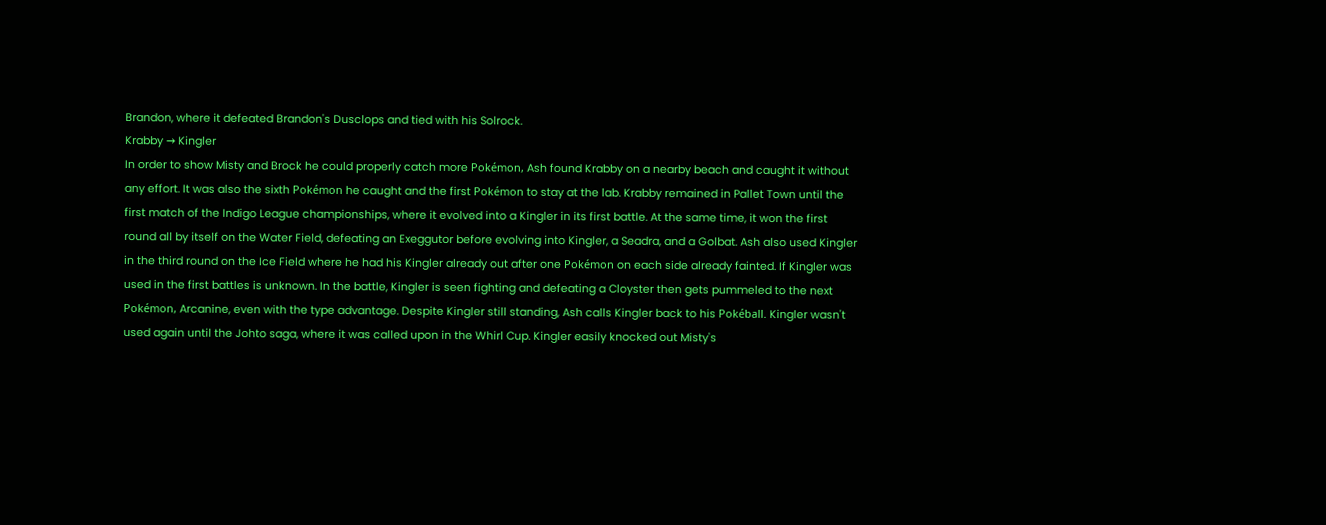Brandon, where it defeated Brandon's Dusclops and tied with his Solrock.
Krabby → Kingler
In order to show Misty and Brock he could properly catch more Pokémon, Ash found Krabby on a nearby beach and caught it without any effort. It was also the sixth Pokémon he caught and the first Pokémon to stay at the lab. Krabby remained in Pallet Town until the first match of the Indigo League championships, where it evolved into a Kingler in its first battle. At the same time, it won the first round all by itself on the Water Field, defeating an Exeggutor before evolving into Kingler, a Seadra, and a Golbat. Ash also used Kingler in the third round on the Ice Field where he had his Kingler already out after one Pokémon on each side already fainted. If Kingler was used in the first battles is unknown. In the battle, Kingler is seen fighting and defeating a Cloyster then gets pummeled to the next Pokémon, Arcanine, even with the type advantage. Despite Kingler still standing, Ash calls Kingler back to his Pokéball. Kingler wasn't used again until the Johto saga, where it was called upon in the Whirl Cup. Kingler easily knocked out Misty's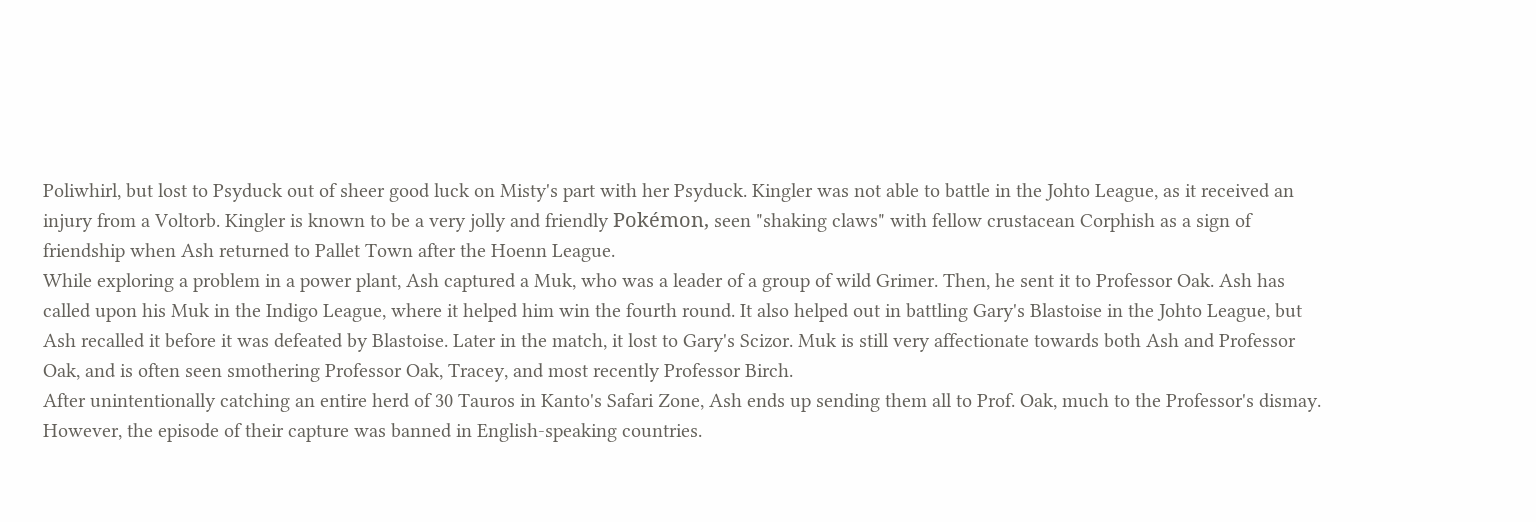Poliwhirl, but lost to Psyduck out of sheer good luck on Misty's part with her Psyduck. Kingler was not able to battle in the Johto League, as it received an injury from a Voltorb. Kingler is known to be a very jolly and friendly Pokémon, seen "shaking claws" with fellow crustacean Corphish as a sign of friendship when Ash returned to Pallet Town after the Hoenn League.
While exploring a problem in a power plant, Ash captured a Muk, who was a leader of a group of wild Grimer. Then, he sent it to Professor Oak. Ash has called upon his Muk in the Indigo League, where it helped him win the fourth round. It also helped out in battling Gary's Blastoise in the Johto League, but Ash recalled it before it was defeated by Blastoise. Later in the match, it lost to Gary's Scizor. Muk is still very affectionate towards both Ash and Professor Oak, and is often seen smothering Professor Oak, Tracey, and most recently Professor Birch.
After unintentionally catching an entire herd of 30 Tauros in Kanto's Safari Zone, Ash ends up sending them all to Prof. Oak, much to the Professor's dismay. However, the episode of their capture was banned in English-speaking countries.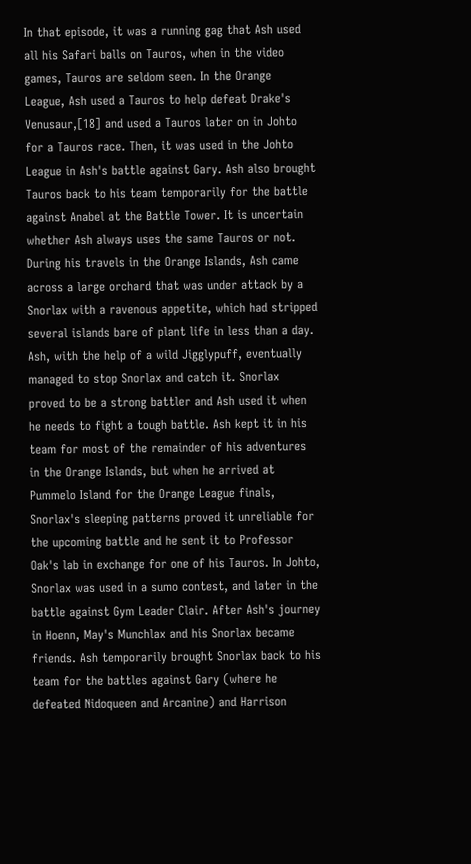In that episode, it was a running gag that Ash used all his Safari balls on Tauros, when in the video games, Tauros are seldom seen. In the Orange League, Ash used a Tauros to help defeat Drake's Venusaur,[18] and used a Tauros later on in Johto for a Tauros race. Then, it was used in the Johto League in Ash's battle against Gary. Ash also brought Tauros back to his team temporarily for the battle against Anabel at the Battle Tower. It is uncertain whether Ash always uses the same Tauros or not.
During his travels in the Orange Islands, Ash came across a large orchard that was under attack by a Snorlax with a ravenous appetite, which had stripped several islands bare of plant life in less than a day. Ash, with the help of a wild Jigglypuff, eventually managed to stop Snorlax and catch it. Snorlax proved to be a strong battler and Ash used it when he needs to fight a tough battle. Ash kept it in his team for most of the remainder of his adventures in the Orange Islands, but when he arrived at Pummelo Island for the Orange League finals, Snorlax's sleeping patterns proved it unreliable for the upcoming battle and he sent it to Professor Oak's lab in exchange for one of his Tauros. In Johto, Snorlax was used in a sumo contest, and later in the battle against Gym Leader Clair. After Ash's journey in Hoenn, May's Munchlax and his Snorlax became friends. Ash temporarily brought Snorlax back to his team for the battles against Gary (where he defeated Nidoqueen and Arcanine) and Harrison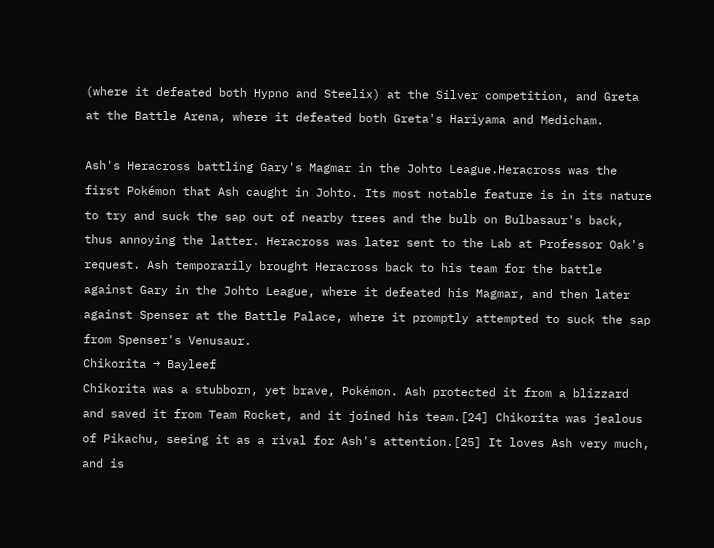(where it defeated both Hypno and Steelix) at the Silver competition, and Greta at the Battle Arena, where it defeated both Greta's Hariyama and Medicham.

Ash's Heracross battling Gary's Magmar in the Johto League.Heracross was the first Pokémon that Ash caught in Johto. Its most notable feature is in its nature to try and suck the sap out of nearby trees and the bulb on Bulbasaur's back, thus annoying the latter. Heracross was later sent to the Lab at Professor Oak's request. Ash temporarily brought Heracross back to his team for the battle against Gary in the Johto League, where it defeated his Magmar, and then later against Spenser at the Battle Palace, where it promptly attempted to suck the sap from Spenser's Venusaur.
Chikorita → Bayleef
Chikorita was a stubborn, yet brave, Pokémon. Ash protected it from a blizzard and saved it from Team Rocket, and it joined his team.[24] Chikorita was jealous of Pikachu, seeing it as a rival for Ash's attention.[25] It loves Ash very much, and is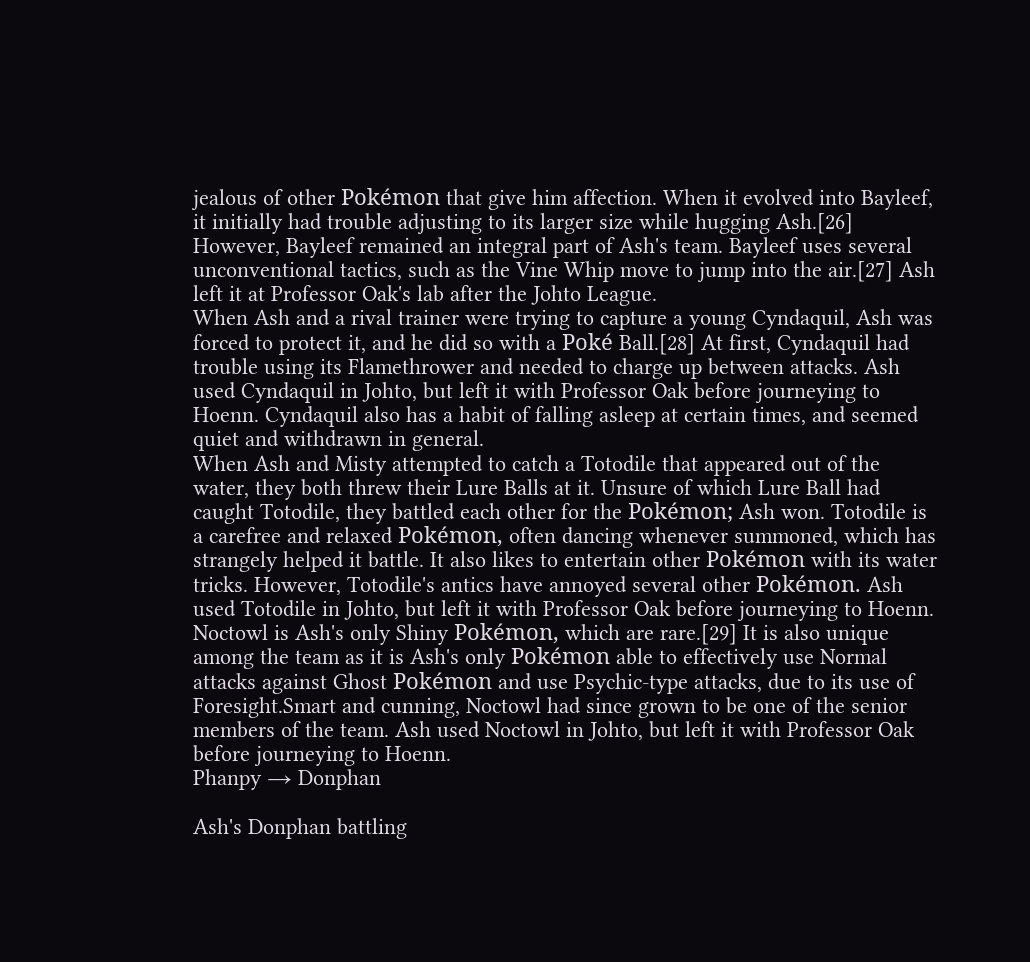jealous of other Pokémon that give him affection. When it evolved into Bayleef, it initially had trouble adjusting to its larger size while hugging Ash.[26] However, Bayleef remained an integral part of Ash's team. Bayleef uses several unconventional tactics, such as the Vine Whip move to jump into the air.[27] Ash left it at Professor Oak's lab after the Johto League.
When Ash and a rival trainer were trying to capture a young Cyndaquil, Ash was forced to protect it, and he did so with a Poké Ball.[28] At first, Cyndaquil had trouble using its Flamethrower and needed to charge up between attacks. Ash used Cyndaquil in Johto, but left it with Professor Oak before journeying to Hoenn. Cyndaquil also has a habit of falling asleep at certain times, and seemed quiet and withdrawn in general.
When Ash and Misty attempted to catch a Totodile that appeared out of the water, they both threw their Lure Balls at it. Unsure of which Lure Ball had caught Totodile, they battled each other for the Pokémon; Ash won. Totodile is a carefree and relaxed Pokémon, often dancing whenever summoned, which has strangely helped it battle. It also likes to entertain other Pokémon with its water tricks. However, Totodile's antics have annoyed several other Pokémon. Ash used Totodile in Johto, but left it with Professor Oak before journeying to Hoenn.
Noctowl is Ash's only Shiny Pokémon, which are rare.[29] It is also unique among the team as it is Ash's only Pokémon able to effectively use Normal attacks against Ghost Pokémon and use Psychic-type attacks, due to its use of Foresight.Smart and cunning, Noctowl had since grown to be one of the senior members of the team. Ash used Noctowl in Johto, but left it with Professor Oak before journeying to Hoenn.
Phanpy → Donphan

Ash's Donphan battling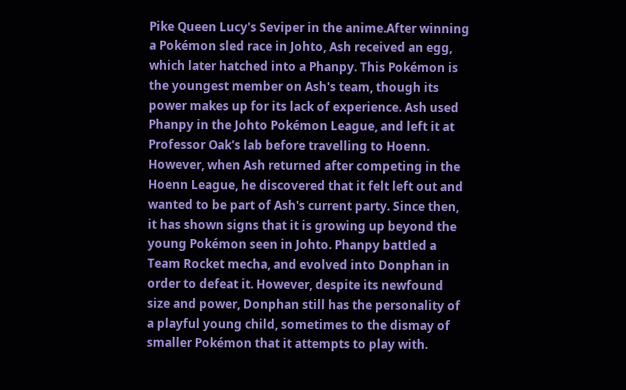Pike Queen Lucy's Seviper in the anime.After winning a Pokémon sled race in Johto, Ash received an egg, which later hatched into a Phanpy. This Pokémon is the youngest member on Ash's team, though its power makes up for its lack of experience. Ash used Phanpy in the Johto Pokémon League, and left it at Professor Oak's lab before travelling to Hoenn. However, when Ash returned after competing in the Hoenn League, he discovered that it felt left out and wanted to be part of Ash's current party. Since then, it has shown signs that it is growing up beyond the young Pokémon seen in Johto. Phanpy battled a Team Rocket mecha, and evolved into Donphan in order to defeat it. However, despite its newfound size and power, Donphan still has the personality of a playful young child, sometimes to the dismay of smaller Pokémon that it attempts to play with.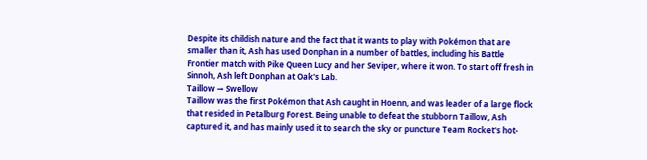Despite its childish nature and the fact that it wants to play with Pokémon that are smaller than it, Ash has used Donphan in a number of battles, including his Battle Frontier match with Pike Queen Lucy and her Seviper, where it won. To start off fresh in Sinnoh, Ash left Donphan at Oak's Lab.
Taillow → Swellow
Taillow was the first Pokémon that Ash caught in Hoenn, and was leader of a large flock that resided in Petalburg Forest. Being unable to defeat the stubborn Taillow, Ash captured it, and has mainly used it to search the sky or puncture Team Rocket's hot-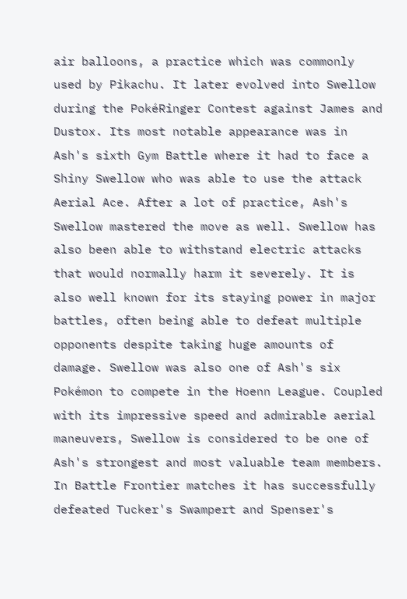air balloons, a practice which was commonly used by Pikachu. It later evolved into Swellow during the PokéRinger Contest against James and Dustox. Its most notable appearance was in Ash's sixth Gym Battle where it had to face a Shiny Swellow who was able to use the attack Aerial Ace. After a lot of practice, Ash's Swellow mastered the move as well. Swellow has also been able to withstand electric attacks that would normally harm it severely. It is also well known for its staying power in major battles, often being able to defeat multiple opponents despite taking huge amounts of damage. Swellow was also one of Ash's six Pokémon to compete in the Hoenn League. Coupled with its impressive speed and admirable aerial maneuvers, Swellow is considered to be one of Ash's strongest and most valuable team members. In Battle Frontier matches it has successfully defeated Tucker's Swampert and Spenser's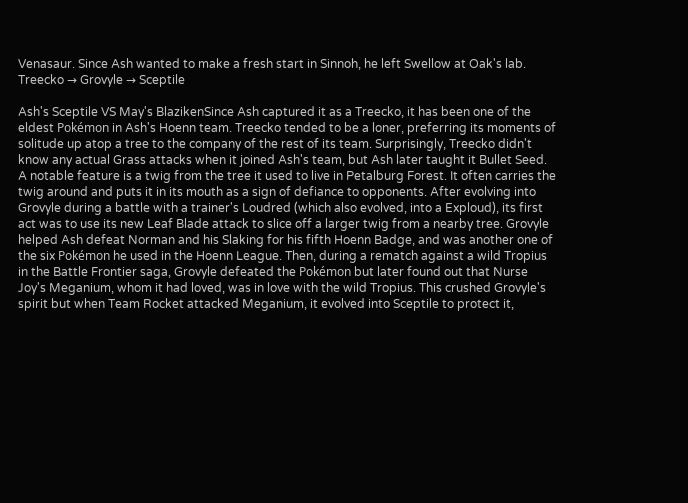Venasaur. Since Ash wanted to make a fresh start in Sinnoh, he left Swellow at Oak's lab.
Treecko → Grovyle → Sceptile

Ash's Sceptile VS May's BlazikenSince Ash captured it as a Treecko, it has been one of the eldest Pokémon in Ash's Hoenn team. Treecko tended to be a loner, preferring its moments of solitude up atop a tree to the company of the rest of its team. Surprisingly, Treecko didn't know any actual Grass attacks when it joined Ash's team, but Ash later taught it Bullet Seed. A notable feature is a twig from the tree it used to live in Petalburg Forest. It often carries the twig around and puts it in its mouth as a sign of defiance to opponents. After evolving into Grovyle during a battle with a trainer's Loudred (which also evolved, into a Exploud), its first act was to use its new Leaf Blade attack to slice off a larger twig from a nearby tree. Grovyle helped Ash defeat Norman and his Slaking for his fifth Hoenn Badge, and was another one of the six Pokémon he used in the Hoenn League. Then, during a rematch against a wild Tropius in the Battle Frontier saga, Grovyle defeated the Pokémon but later found out that Nurse Joy's Meganium, whom it had loved, was in love with the wild Tropius. This crushed Grovyle's spirit but when Team Rocket attacked Meganium, it evolved into Sceptile to protect it,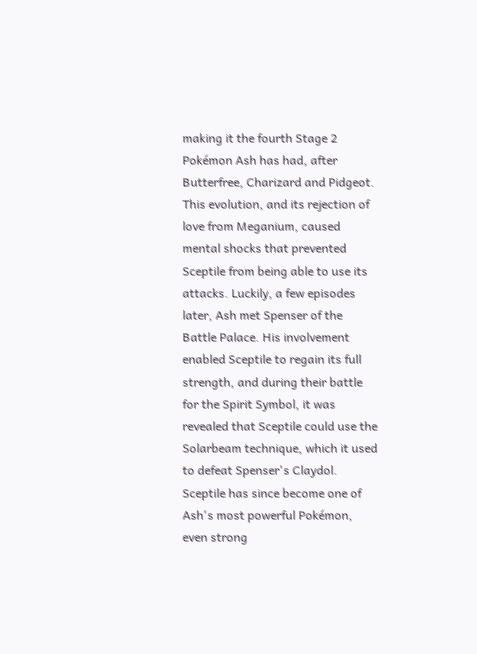making it the fourth Stage 2 Pokémon Ash has had, after Butterfree, Charizard and Pidgeot. This evolution, and its rejection of love from Meganium, caused mental shocks that prevented Sceptile from being able to use its attacks. Luckily, a few episodes later, Ash met Spenser of the Battle Palace. His involvement enabled Sceptile to regain its full strength, and during their battle for the Spirit Symbol, it was revealed that Sceptile could use the Solarbeam technique, which it used to defeat Spenser's Claydol. Sceptile has since become one of Ash's most powerful Pokémon, even strong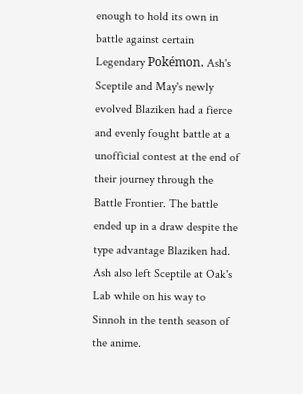enough to hold its own in battle against certain Legendary Pokémon. Ash's Sceptile and May's newly evolved Blaziken had a fierce and evenly fought battle at a unofficial contest at the end of their journey through the Battle Frontier. The battle ended up in a draw despite the type advantage Blaziken had. Ash also left Sceptile at Oak's Lab while on his way to Sinnoh in the tenth season of the anime.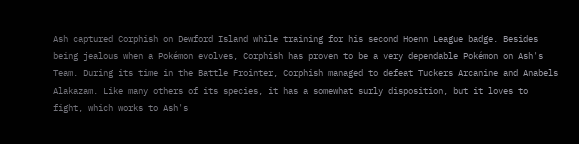Ash captured Corphish on Dewford Island while training for his second Hoenn League badge. Besides being jealous when a Pokémon evolves, Corphish has proven to be a very dependable Pokémon on Ash's Team. During its time in the Battle Frointer, Corphish managed to defeat Tuckers Arcanine and Anabels Alakazam. Like many others of its species, it has a somewhat surly disposition, but it loves to fight, which works to Ash's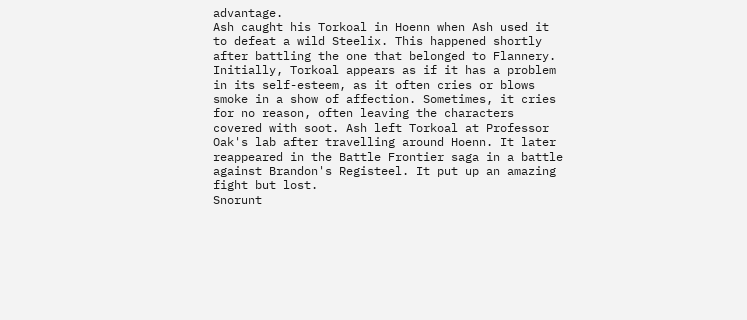advantage.
Ash caught his Torkoal in Hoenn when Ash used it to defeat a wild Steelix. This happened shortly after battling the one that belonged to Flannery. Initially, Torkoal appears as if it has a problem in its self-esteem, as it often cries or blows smoke in a show of affection. Sometimes, it cries for no reason, often leaving the characters covered with soot. Ash left Torkoal at Professor Oak's lab after travelling around Hoenn. It later reappeared in the Battle Frontier saga in a battle against Brandon's Registeel. It put up an amazing fight but lost.
Snorunt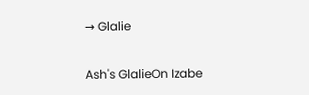→ Glalie

Ash's GlalieOn Izabe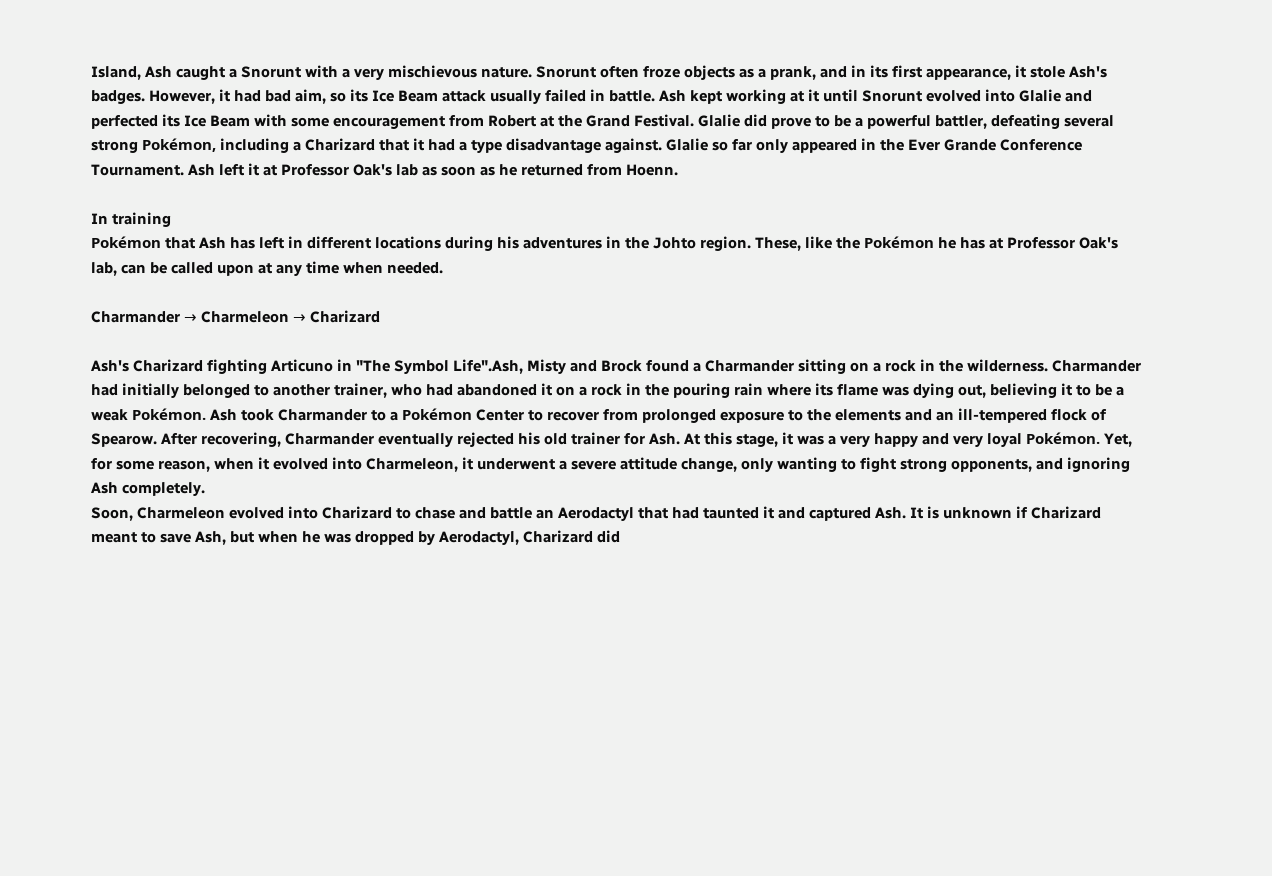Island, Ash caught a Snorunt with a very mischievous nature. Snorunt often froze objects as a prank, and in its first appearance, it stole Ash's badges. However, it had bad aim, so its Ice Beam attack usually failed in battle. Ash kept working at it until Snorunt evolved into Glalie and perfected its Ice Beam with some encouragement from Robert at the Grand Festival. Glalie did prove to be a powerful battler, defeating several strong Pokémon, including a Charizard that it had a type disadvantage against. Glalie so far only appeared in the Ever Grande Conference Tournament. Ash left it at Professor Oak's lab as soon as he returned from Hoenn.

In training
Pokémon that Ash has left in different locations during his adventures in the Johto region. These, like the Pokémon he has at Professor Oak's lab, can be called upon at any time when needed.

Charmander → Charmeleon → Charizard

Ash's Charizard fighting Articuno in "The Symbol Life".Ash, Misty and Brock found a Charmander sitting on a rock in the wilderness. Charmander had initially belonged to another trainer, who had abandoned it on a rock in the pouring rain where its flame was dying out, believing it to be a weak Pokémon. Ash took Charmander to a Pokémon Center to recover from prolonged exposure to the elements and an ill-tempered flock of Spearow. After recovering, Charmander eventually rejected his old trainer for Ash. At this stage, it was a very happy and very loyal Pokémon. Yet, for some reason, when it evolved into Charmeleon, it underwent a severe attitude change, only wanting to fight strong opponents, and ignoring Ash completely.
Soon, Charmeleon evolved into Charizard to chase and battle an Aerodactyl that had taunted it and captured Ash. It is unknown if Charizard meant to save Ash, but when he was dropped by Aerodactyl, Charizard did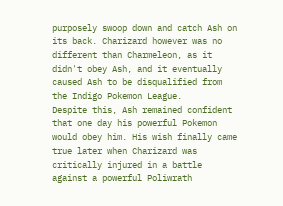purposely swoop down and catch Ash on its back. Charizard however was no different than Charmeleon, as it didn't obey Ash, and it eventually caused Ash to be disqualified from the Indigo Pokemon League.
Despite this, Ash remained confident that one day his powerful Pokemon would obey him. His wish finally came true later when Charizard was critically injured in a battle against a powerful Poliwrath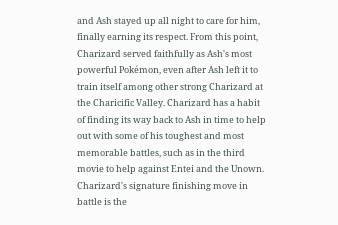and Ash stayed up all night to care for him, finally earning its respect. From this point, Charizard served faithfully as Ash's most powerful Pokémon, even after Ash left it to train itself among other strong Charizard at the Charicific Valley. Charizard has a habit of finding its way back to Ash in time to help out with some of his toughest and most memorable battles, such as in the third movie to help against Entei and the Unown.
Charizard's signature finishing move in battle is the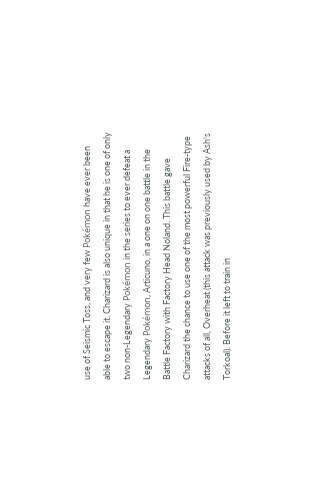use of Seismic Toss, and very few Pokémon have ever been able to escape it. Charizard is also unique in that he is one of only two non-Legendary Pokémon in the series to ever defeat a Legendary Pokémon, Articuno, in a one on one battle in the Battle Factory with Factory Head Noland. This battle gave Charizard the chance to use one of the most powerful Fire-type attacks of all, Overheat (this attack was previously used by Ash's Torkoal). Before it left to train in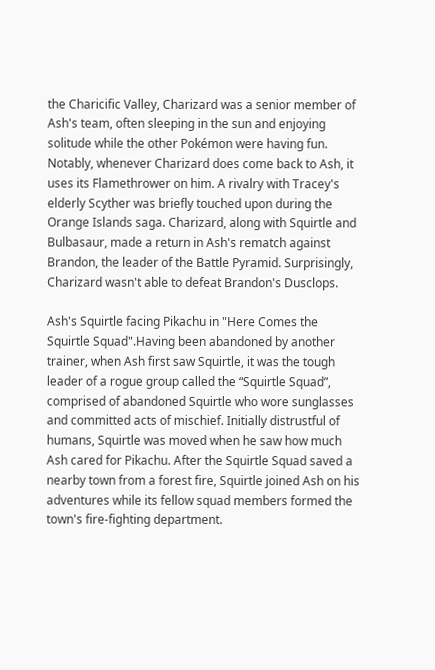the Charicific Valley, Charizard was a senior member of Ash's team, often sleeping in the sun and enjoying solitude while the other Pokémon were having fun.
Notably, whenever Charizard does come back to Ash, it uses its Flamethrower on him. A rivalry with Tracey's elderly Scyther was briefly touched upon during the Orange Islands saga. Charizard, along with Squirtle and Bulbasaur, made a return in Ash's rematch against Brandon, the leader of the Battle Pyramid. Surprisingly, Charizard wasn't able to defeat Brandon's Dusclops.

Ash's Squirtle facing Pikachu in "Here Comes the Squirtle Squad".Having been abandoned by another trainer, when Ash first saw Squirtle, it was the tough leader of a rogue group called the “Squirtle Squad”, comprised of abandoned Squirtle who wore sunglasses and committed acts of mischief. Initially distrustful of humans, Squirtle was moved when he saw how much Ash cared for Pikachu. After the Squirtle Squad saved a nearby town from a forest fire, Squirtle joined Ash on his adventures while its fellow squad members formed the town's fire-fighting department.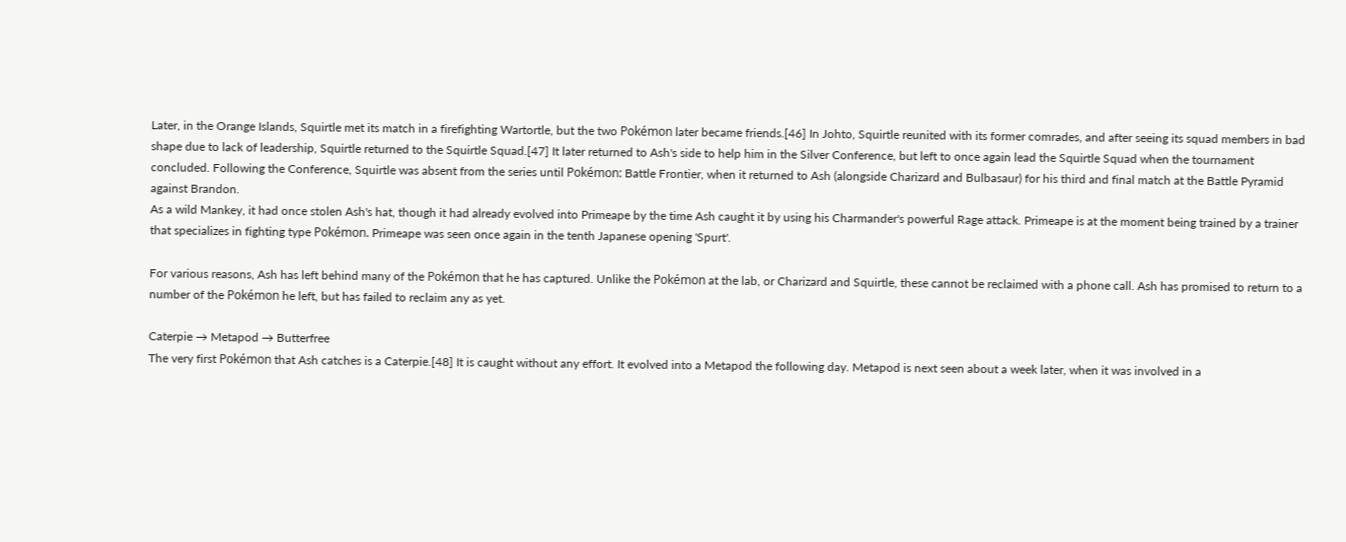Later, in the Orange Islands, Squirtle met its match in a firefighting Wartortle, but the two Pokémon later became friends.[46] In Johto, Squirtle reunited with its former comrades, and after seeing its squad members in bad shape due to lack of leadership, Squirtle returned to the Squirtle Squad.[47] It later returned to Ash's side to help him in the Silver Conference, but left to once again lead the Squirtle Squad when the tournament concluded. Following the Conference, Squirtle was absent from the series until Pokémon: Battle Frontier, when it returned to Ash (alongside Charizard and Bulbasaur) for his third and final match at the Battle Pyramid against Brandon.
As a wild Mankey, it had once stolen Ash's hat, though it had already evolved into Primeape by the time Ash caught it by using his Charmander's powerful Rage attack. Primeape is at the moment being trained by a trainer that specializes in fighting type Pokémon. Primeape was seen once again in the tenth Japanese opening 'Spurt'.

For various reasons, Ash has left behind many of the Pokémon that he has captured. Unlike the Pokémon at the lab, or Charizard and Squirtle, these cannot be reclaimed with a phone call. Ash has promised to return to a number of the Pokémon he left, but has failed to reclaim any as yet.

Caterpie → Metapod → Butterfree
The very first Pokémon that Ash catches is a Caterpie.[48] It is caught without any effort. It evolved into a Metapod the following day. Metapod is next seen about a week later, when it was involved in a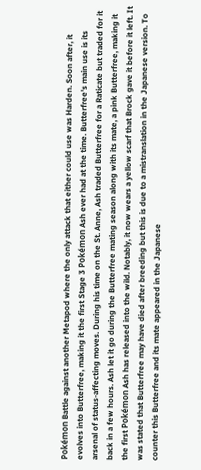Pokémon Battle against another Metapod where the only attack that either could use was Harden. Soon after, it evolves into Butterfree, making it the first Stage 3 Pokémon Ash ever had at the time. Butterfree's main use is its arsenal of status-affecting moves. During his time on the St. Anne, Ash traded Butterfree for a Raticate but traded for it back in a few hours. Ash let it go during the Butterfree mating season along with its mate, a pink Butterfree, making it the first Pokémon Ash has released into the wild. Notably, it now wears a yellow scarf that Brock gave it before it left. It was stated that Butterfree may have died after breeding but this is due to a mistranslation in the Japanese version. To counter this Butterfree and its mate appeared in the Japanese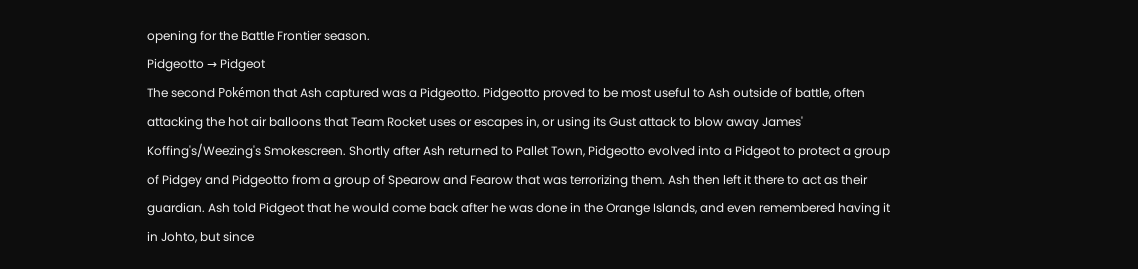opening for the Battle Frontier season.
Pidgeotto → Pidgeot
The second Pokémon that Ash captured was a Pidgeotto. Pidgeotto proved to be most useful to Ash outside of battle, often attacking the hot air balloons that Team Rocket uses or escapes in, or using its Gust attack to blow away James' Koffing's/Weezing's Smokescreen. Shortly after Ash returned to Pallet Town, Pidgeotto evolved into a Pidgeot to protect a group of Pidgey and Pidgeotto from a group of Spearow and Fearow that was terrorizing them. Ash then left it there to act as their guardian. Ash told Pidgeot that he would come back after he was done in the Orange Islands, and even remembered having it in Johto, but since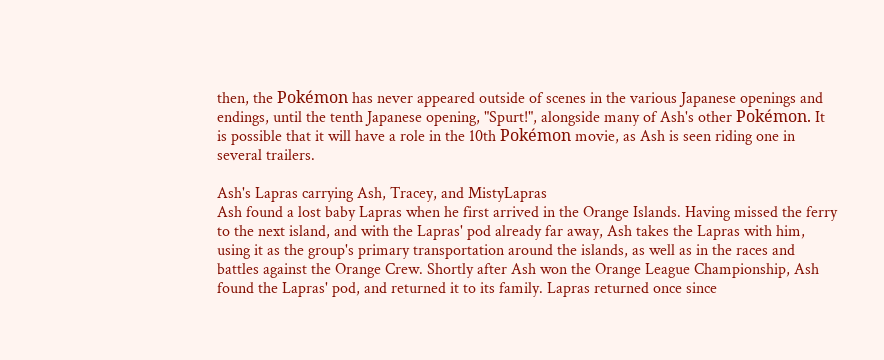then, the Pokémon has never appeared outside of scenes in the various Japanese openings and endings, until the tenth Japanese opening, "Spurt!", alongside many of Ash's other Pokémon. It is possible that it will have a role in the 10th Pokémon movie, as Ash is seen riding one in several trailers.

Ash's Lapras carrying Ash, Tracey, and MistyLapras
Ash found a lost baby Lapras when he first arrived in the Orange Islands. Having missed the ferry to the next island, and with the Lapras' pod already far away, Ash takes the Lapras with him, using it as the group's primary transportation around the islands, as well as in the races and battles against the Orange Crew. Shortly after Ash won the Orange League Championship, Ash found the Lapras' pod, and returned it to its family. Lapras returned once since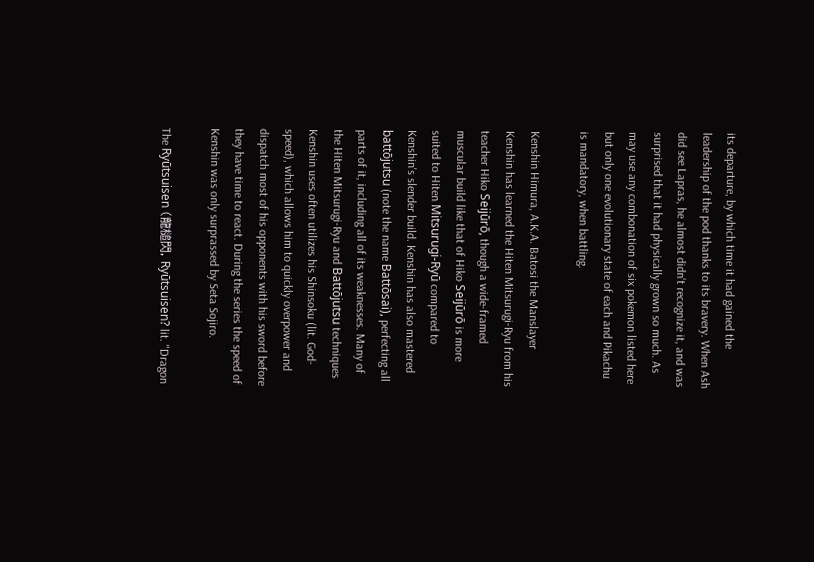its departure, by which time it had gained the leadership of the pod thanks to its bravery. When Ash did see Lapras, he almost didn't recognize it, and was surprised that it had physically grown so much. As may use any combonation of six pokemon listed here but only one evolutionary state of each and Pikachu is mandatory, when battling.

Kenshin Himura, A.K.A. Batosi the Manslayer
Kenshin has learned the Hiten Mitsurugi-Ryu from his teacher Hiko Seijūrō, though a wide-framed muscular build like that of Hiko Seijūrō is more suited to Hiten Mitsurugi-Ryū compared to Kenshin's slender build. Kenshin has also mastered battōjutsu (note the name Battōsai), perfecting all parts of it, including all of its weaknesses. Many of the Hiten Mitsurugi-Ryu and Battōjutsu techniques Kenshin uses often utilizes his Shinsoku (lit. God-speed), which allows him to quickly overpower and dispatch most of his opponents with his sword before they have time to react. During the series the speed of Kenshin was only surprassed by Seta Sojiro.

The Ryūtsuisen (龍槌閃, Ryūtsuisen? lit. "Dragon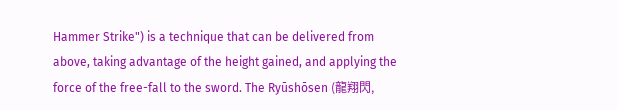Hammer Strike") is a technique that can be delivered from above, taking advantage of the height gained, and applying the force of the free-fall to the sword. The Ryūshōsen (龍翔閃,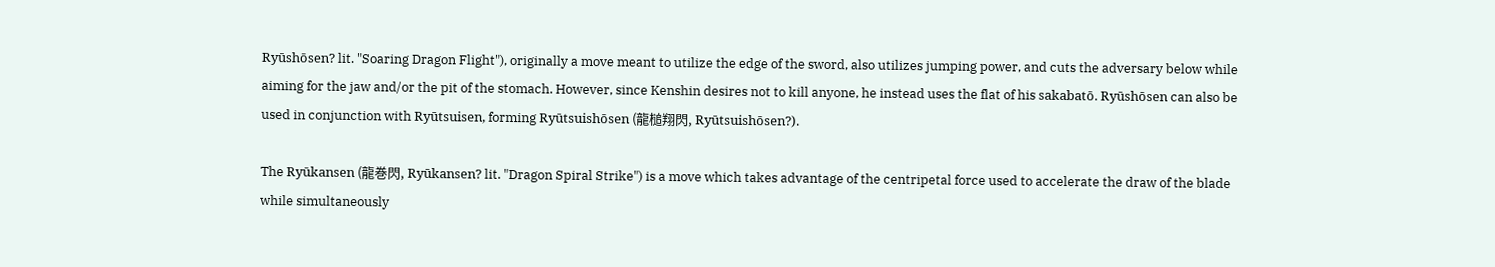Ryūshōsen? lit. "Soaring Dragon Flight"), originally a move meant to utilize the edge of the sword, also utilizes jumping power, and cuts the adversary below while aiming for the jaw and/or the pit of the stomach. However, since Kenshin desires not to kill anyone, he instead uses the flat of his sakabatō. Ryūshōsen can also be used in conjunction with Ryūtsuisen, forming Ryūtsuishōsen (龍槌翔閃, Ryūtsuishōsen?).

The Ryūkansen (龍巻閃, Ryūkansen? lit. "Dragon Spiral Strike") is a move which takes advantage of the centripetal force used to accelerate the draw of the blade while simultaneously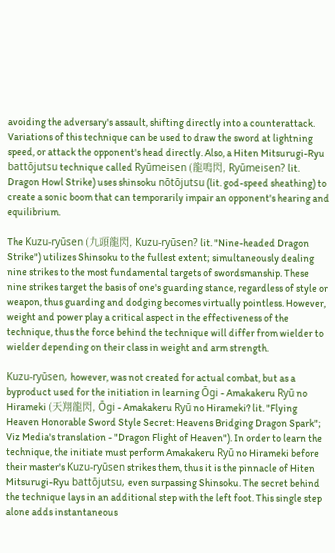avoiding the adversary's assault, shifting directly into a counterattack. Variations of this technique can be used to draw the sword at lightning speed, or attack the opponent's head directly. Also, a Hiten Mitsurugi-Ryu battōjutsu technique called Ryūmeisen (龍鳴閃, Ryūmeisen? lit. Dragon Howl Strike) uses shinsoku nōtōjutsu (lit. god-speed sheathing) to create a sonic boom that can temporarily impair an opponent's hearing and equilibrium.

The Kuzu-ryūsen (九頭龍閃, Kuzu-ryūsen? lit. "Nine-headed Dragon Strike") utilizes Shinsoku to the fullest extent; simultaneously dealing nine strikes to the most fundamental targets of swordsmanship. These nine strikes target the basis of one's guarding stance, regardless of style or weapon, thus guarding and dodging becomes virtually pointless. However, weight and power play a critical aspect in the effectiveness of the technique, thus the force behind the technique will differ from wielder to wielder depending on their class in weight and arm strength.

Kuzu-ryūsen, however, was not created for actual combat, but as a byproduct used for the initiation in learning Ōgi - Amakakeru Ryū no Hirameki (天翔龍閃, Ōgi - Amakakeru Ryū no Hirameki? lit. "Flying Heaven Honorable Sword Style Secret: Heavens Bridging Dragon Spark"; Viz Media's translation - "Dragon Flight of Heaven"). In order to learn the technique, the initiate must perform Amakakeru Ryū no Hirameki before their master's Kuzu-ryūsen strikes them, thus it is the pinnacle of Hiten Mitsurugi-Ryu battōjutsu, even surpassing Shinsoku. The secret behind the technique lays in an additional step with the left foot. This single step alone adds instantaneous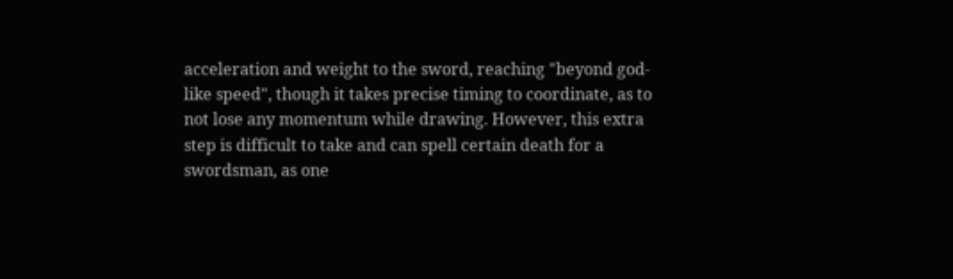acceleration and weight to the sword, reaching "beyond god-like speed", though it takes precise timing to coordinate, as to not lose any momentum while drawing. However, this extra step is difficult to take and can spell certain death for a swordsman, as one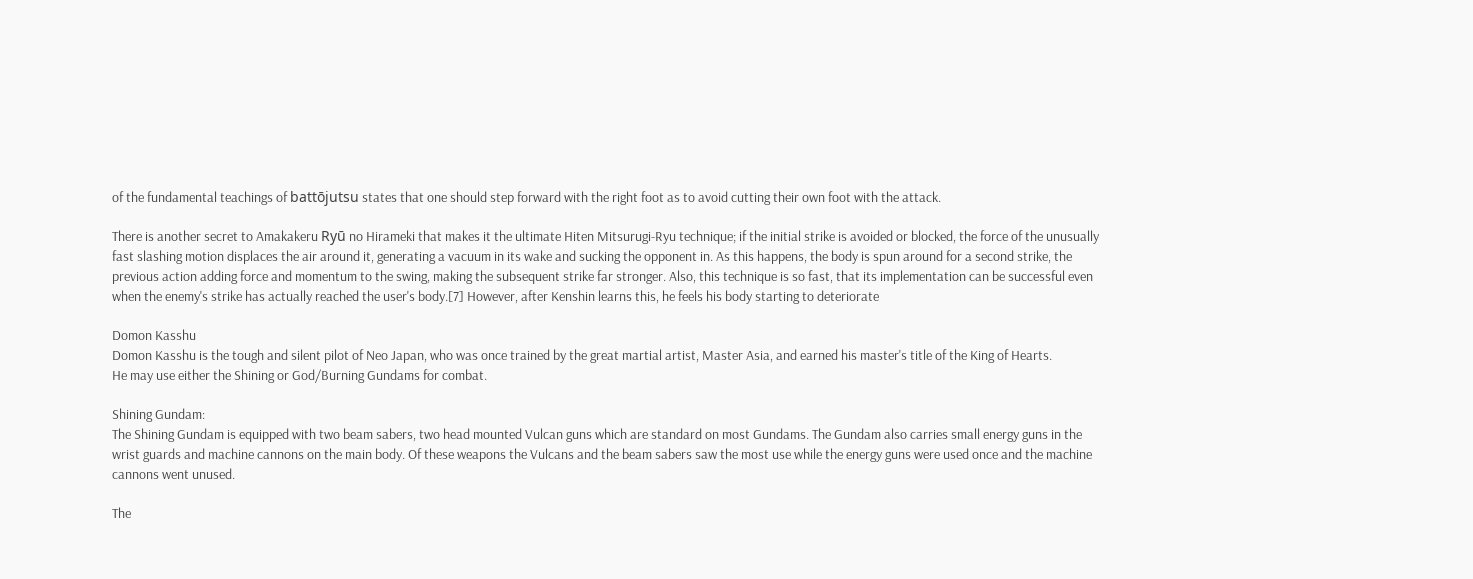of the fundamental teachings of battōjutsu states that one should step forward with the right foot as to avoid cutting their own foot with the attack.

There is another secret to Amakakeru Ryū no Hirameki that makes it the ultimate Hiten Mitsurugi-Ryu technique; if the initial strike is avoided or blocked, the force of the unusually fast slashing motion displaces the air around it, generating a vacuum in its wake and sucking the opponent in. As this happens, the body is spun around for a second strike, the previous action adding force and momentum to the swing, making the subsequent strike far stronger. Also, this technique is so fast, that its implementation can be successful even when the enemy's strike has actually reached the user's body.[7] However, after Kenshin learns this, he feels his body starting to deteriorate

Domon Kasshu
Domon Kasshu is the tough and silent pilot of Neo Japan, who was once trained by the great martial artist, Master Asia, and earned his master's title of the King of Hearts.
He may use either the Shining or God/Burning Gundams for combat.

Shining Gundam:
The Shining Gundam is equipped with two beam sabers, two head mounted Vulcan guns which are standard on most Gundams. The Gundam also carries small energy guns in the wrist guards and machine cannons on the main body. Of these weapons the Vulcans and the beam sabers saw the most use while the energy guns were used once and the machine cannons went unused.

The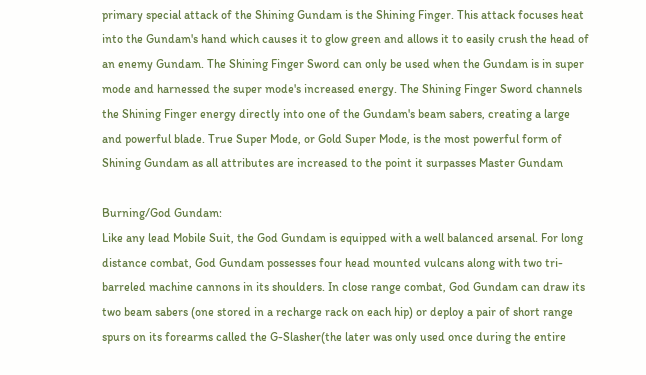primary special attack of the Shining Gundam is the Shining Finger. This attack focuses heat into the Gundam's hand which causes it to glow green and allows it to easily crush the head of an enemy Gundam. The Shining Finger Sword can only be used when the Gundam is in super mode and harnessed the super mode's increased energy. The Shining Finger Sword channels the Shining Finger energy directly into one of the Gundam's beam sabers, creating a large and powerful blade. True Super Mode, or Gold Super Mode, is the most powerful form of Shining Gundam as all attributes are increased to the point it surpasses Master Gundam

Burning/God Gundam:
Like any lead Mobile Suit, the God Gundam is equipped with a well balanced arsenal. For long distance combat, God Gundam possesses four head mounted vulcans along with two tri-barreled machine cannons in its shoulders. In close range combat, God Gundam can draw its two beam sabers (one stored in a recharge rack on each hip) or deploy a pair of short range spurs on its forearms called the G-Slasher(the later was only used once during the entire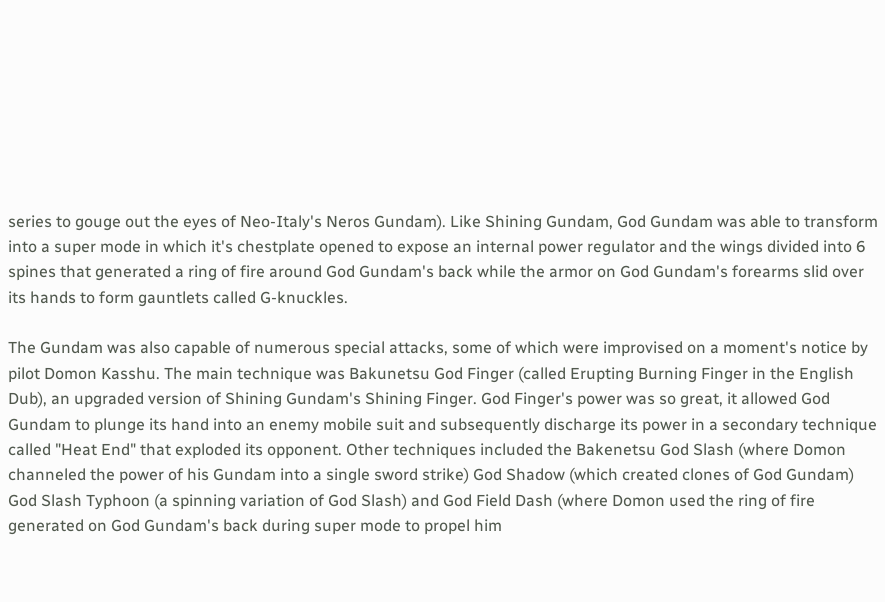series to gouge out the eyes of Neo-Italy's Neros Gundam). Like Shining Gundam, God Gundam was able to transform into a super mode in which it's chestplate opened to expose an internal power regulator and the wings divided into 6 spines that generated a ring of fire around God Gundam's back while the armor on God Gundam's forearms slid over its hands to form gauntlets called G-knuckles.

The Gundam was also capable of numerous special attacks, some of which were improvised on a moment's notice by pilot Domon Kasshu. The main technique was Bakunetsu God Finger (called Erupting Burning Finger in the English Dub), an upgraded version of Shining Gundam's Shining Finger. God Finger's power was so great, it allowed God Gundam to plunge its hand into an enemy mobile suit and subsequently discharge its power in a secondary technique called "Heat End" that exploded its opponent. Other techniques included the Bakenetsu God Slash (where Domon channeled the power of his Gundam into a single sword strike) God Shadow (which created clones of God Gundam) God Slash Typhoon (a spinning variation of God Slash) and God Field Dash (where Domon used the ring of fire generated on God Gundam's back during super mode to propel him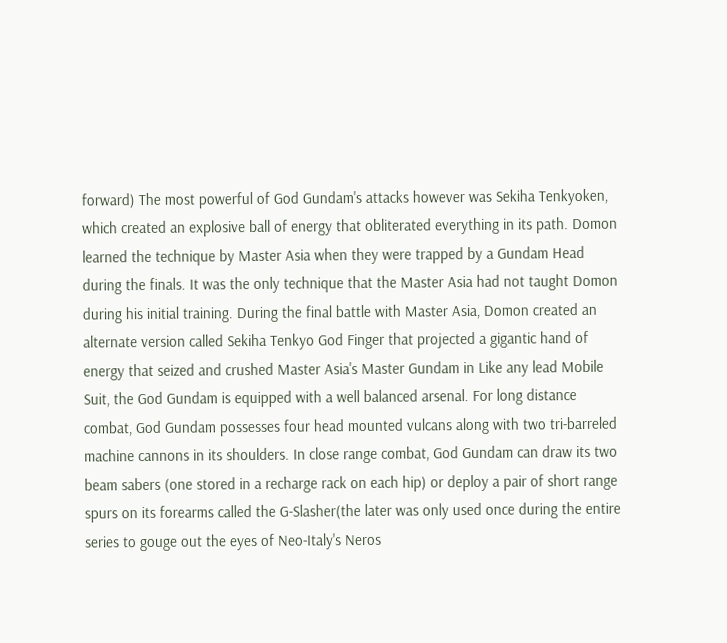forward) The most powerful of God Gundam's attacks however was Sekiha Tenkyoken, which created an explosive ball of energy that obliterated everything in its path. Domon learned the technique by Master Asia when they were trapped by a Gundam Head during the finals. It was the only technique that the Master Asia had not taught Domon during his initial training. During the final battle with Master Asia, Domon created an alternate version called Sekiha Tenkyo God Finger that projected a gigantic hand of energy that seized and crushed Master Asia's Master Gundam in Like any lead Mobile Suit, the God Gundam is equipped with a well balanced arsenal. For long distance combat, God Gundam possesses four head mounted vulcans along with two tri-barreled machine cannons in its shoulders. In close range combat, God Gundam can draw its two beam sabers (one stored in a recharge rack on each hip) or deploy a pair of short range spurs on its forearms called the G-Slasher(the later was only used once during the entire series to gouge out the eyes of Neo-Italy's Neros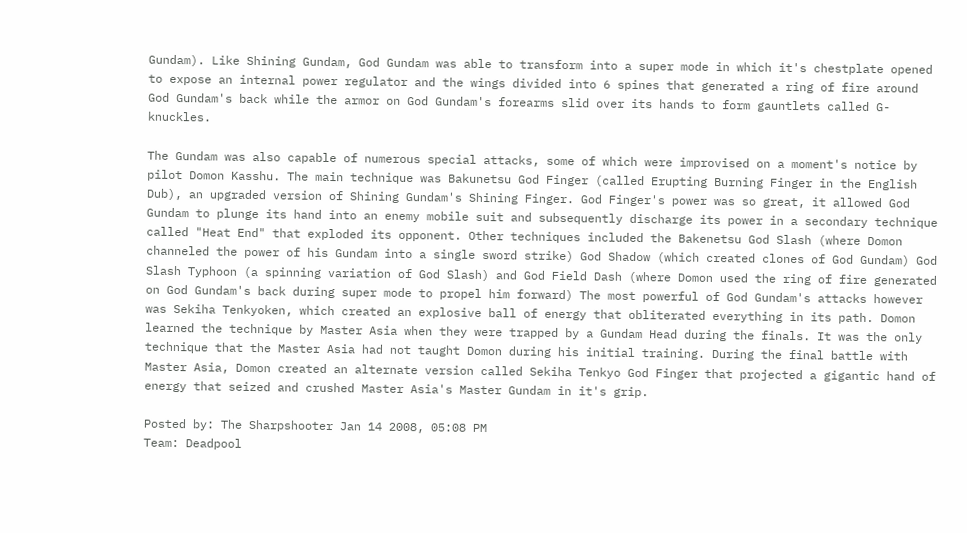Gundam). Like Shining Gundam, God Gundam was able to transform into a super mode in which it's chestplate opened to expose an internal power regulator and the wings divided into 6 spines that generated a ring of fire around God Gundam's back while the armor on God Gundam's forearms slid over its hands to form gauntlets called G-knuckles.

The Gundam was also capable of numerous special attacks, some of which were improvised on a moment's notice by pilot Domon Kasshu. The main technique was Bakunetsu God Finger (called Erupting Burning Finger in the English Dub), an upgraded version of Shining Gundam's Shining Finger. God Finger's power was so great, it allowed God Gundam to plunge its hand into an enemy mobile suit and subsequently discharge its power in a secondary technique called "Heat End" that exploded its opponent. Other techniques included the Bakenetsu God Slash (where Domon channeled the power of his Gundam into a single sword strike) God Shadow (which created clones of God Gundam) God Slash Typhoon (a spinning variation of God Slash) and God Field Dash (where Domon used the ring of fire generated on God Gundam's back during super mode to propel him forward) The most powerful of God Gundam's attacks however was Sekiha Tenkyoken, which created an explosive ball of energy that obliterated everything in its path. Domon learned the technique by Master Asia when they were trapped by a Gundam Head during the finals. It was the only technique that the Master Asia had not taught Domon during his initial training. During the final battle with Master Asia, Domon created an alternate version called Sekiha Tenkyo God Finger that projected a gigantic hand of energy that seized and crushed Master Asia's Master Gundam in it's grip.

Posted by: The Sharpshooter Jan 14 2008, 05:08 PM
Team: Deadpool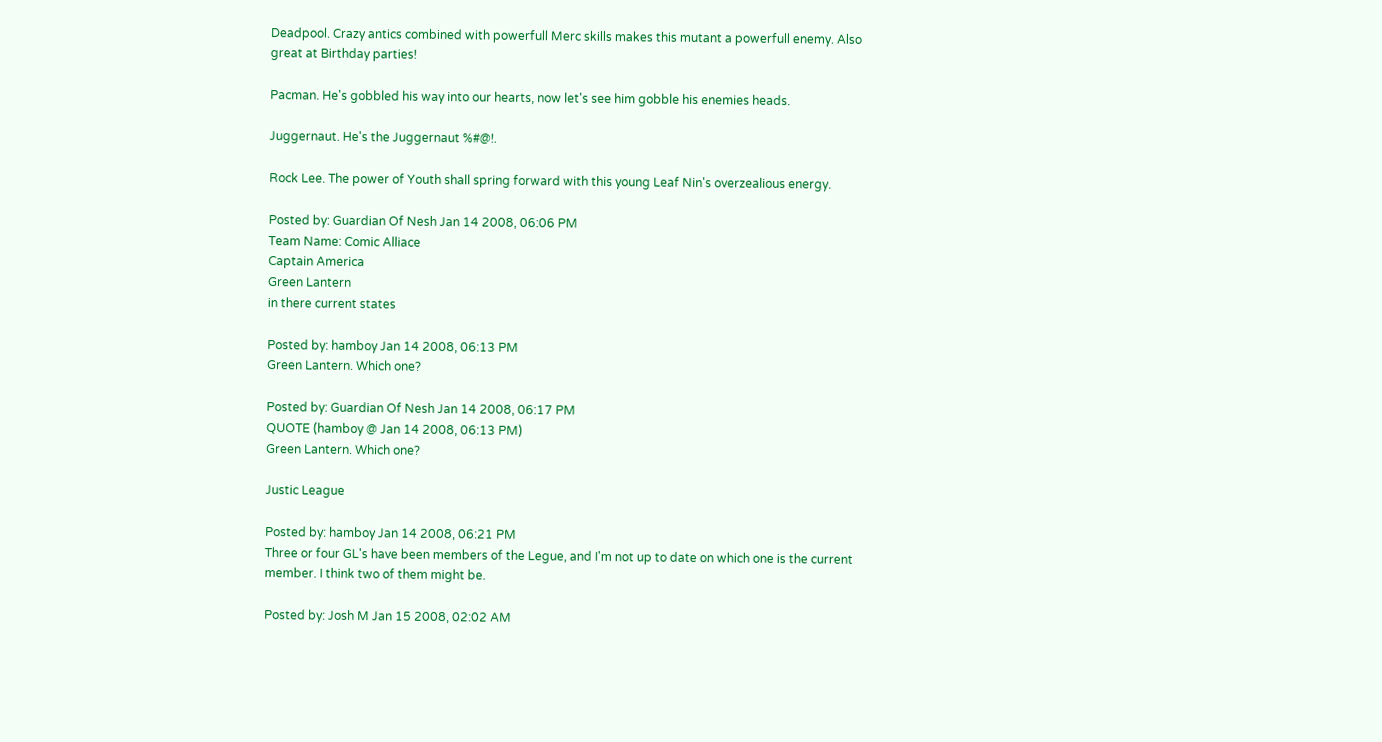Deadpool. Crazy antics combined with powerfull Merc skills makes this mutant a powerfull enemy. Also great at Birthday parties!

Pacman. He's gobbled his way into our hearts, now let's see him gobble his enemies heads.

Juggernaut. He's the Juggernaut %#@!.

Rock Lee. The power of Youth shall spring forward with this young Leaf Nin's overzealious energy.

Posted by: Guardian Of Nesh Jan 14 2008, 06:06 PM
Team Name: Comic Alliace
Captain America
Green Lantern
in there current states

Posted by: hamboy Jan 14 2008, 06:13 PM
Green Lantern. Which one?

Posted by: Guardian Of Nesh Jan 14 2008, 06:17 PM
QUOTE (hamboy @ Jan 14 2008, 06:13 PM)
Green Lantern. Which one?

Justic League

Posted by: hamboy Jan 14 2008, 06:21 PM
Three or four GL's have been members of the Legue, and I'm not up to date on which one is the current member. I think two of them might be.

Posted by: Josh M Jan 15 2008, 02:02 AM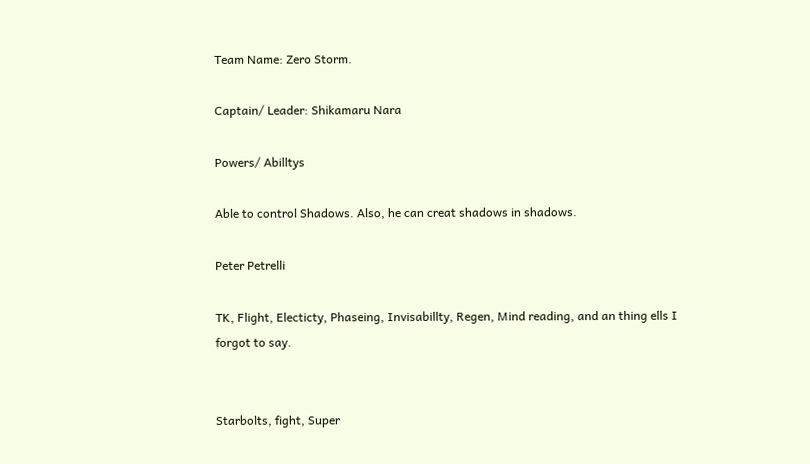Team Name: Zero Storm.

Captain/ Leader: Shikamaru Nara

Powers/ Abilltys

Able to control Shadows. Also, he can creat shadows in shadows.

Peter Petrelli

TK, Flight, Electicty, Phaseing, Invisabillty, Regen, Mind reading, and an thing ells I forgot to say.


Starbolts, fight, Super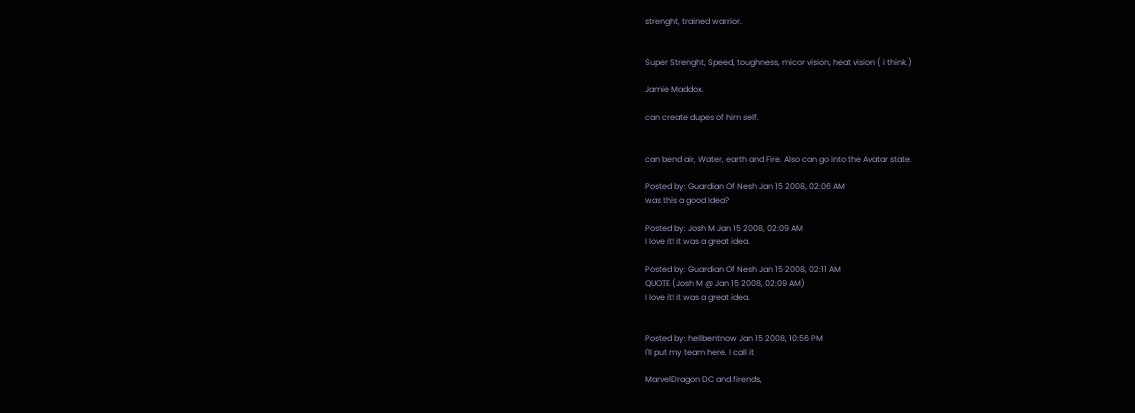strenght, trained warrior.


Super Strenght, Speed, toughness, micor vision, heat vision ( i think.)

Jamie Maddox.

can create dupes of him self.


can bend air, Water, earth and Fire. Also can go into the Avatar state.

Posted by: Guardian Of Nesh Jan 15 2008, 02:06 AM
was this a good Idea?

Posted by: Josh M Jan 15 2008, 02:09 AM
I love it! it was a great idea.

Posted by: Guardian Of Nesh Jan 15 2008, 02:11 AM
QUOTE (Josh M @ Jan 15 2008, 02:09 AM)
I love it! it was a great idea.


Posted by: hellbentnow Jan 15 2008, 10:56 PM
I'll put my team here. I call it

MarvelDragon DC and firends,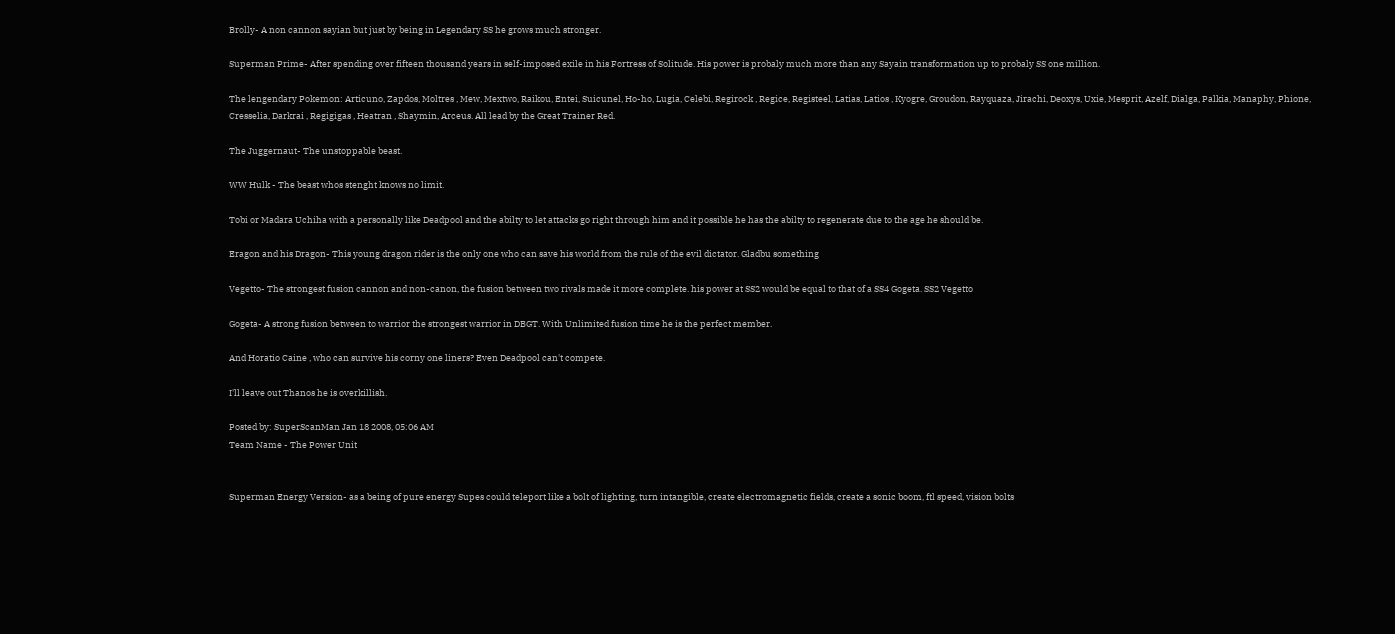Brolly- A non cannon sayian but just by being in Legendary SS he grows much stronger.

Superman Prime- After spending over fifteen thousand years in self-imposed exile in his Fortress of Solitude. His power is probaly much more than any Sayain transformation up to probaly SS one million.

The lengendary Pokemon: Articuno, Zapdos, Moltres , Mew, Mextwo, Raikou, Entei, Suicunel, Ho-ho, Lugia, Celebi, Regirock , Regice, Registeel, Latias, Latios , Kyogre, Groudon, Rayquaza, Jirachi, Deoxys, Uxie, Mesprit, Azelf, Dialga, Palkia, Manaphy, Phione, Cresselia, Darkrai , Regigigas , Heatran , Shaymin, Arceus. All lead by the Great Trainer Red.

The Juggernaut- The unstoppable beast.

WW Hulk - The beast whos stenght knows no limit.

Tobi or Madara Uchiha with a personally like Deadpool and the abilty to let attacks go right through him and it possible he has the abilty to regenerate due to the age he should be.

Eragon and his Dragon- This young dragon rider is the only one who can save his world from the rule of the evil dictator. Gladbu something

Vegetto- The strongest fusion cannon and non-canon, the fusion between two rivals made it more complete. his power at SS2 would be equal to that of a SS4 Gogeta. SS2 Vegetto

Gogeta- A strong fusion between to warrior the strongest warrior in DBGT. With Unlimited fusion time he is the perfect member.

And Horatio Caine , who can survive his corny one liners? Even Deadpool can't compete.

I'll leave out Thanos he is overkillish.

Posted by: SuperScanMan Jan 18 2008, 05:06 AM
Team Name - The Power Unit


Superman Energy Version- as a being of pure energy Supes could teleport like a bolt of lighting, turn intangible, create electromagnetic fields, create a sonic boom, ftl speed, vision bolts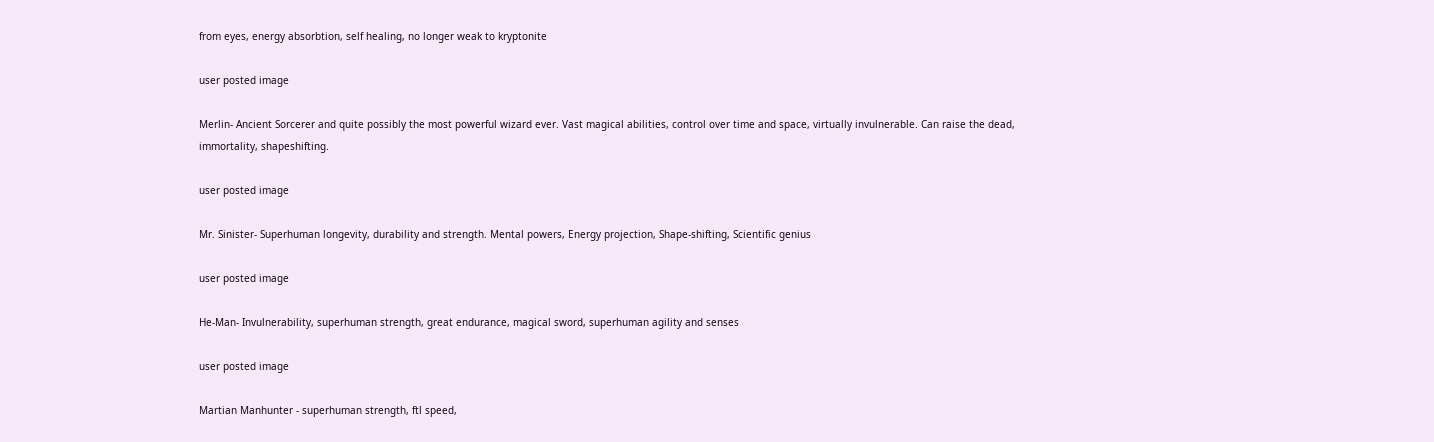from eyes, energy absorbtion, self healing, no longer weak to kryptonite

user posted image

Merlin- Ancient Sorcerer and quite possibly the most powerful wizard ever. Vast magical abilities, control over time and space, virtually invulnerable. Can raise the dead, immortality, shapeshifting.

user posted image

Mr. Sinister- Superhuman longevity, durability and strength. Mental powers, Energy projection, Shape-shifting, Scientific genius

user posted image

He-Man- Invulnerability, superhuman strength, great endurance, magical sword, superhuman agility and senses

user posted image

Martian Manhunter - superhuman strength, ftl speed,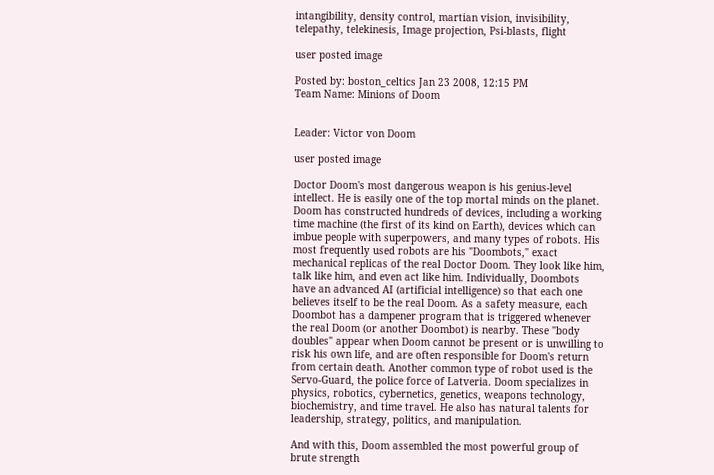intangibility, density control, martian vision, invisibility, telepathy, telekinesis, Image projection, Psi-blasts, flight

user posted image

Posted by: boston_celtics Jan 23 2008, 12:15 PM
Team Name: Minions of Doom


Leader: Victor von Doom

user posted image

Doctor Doom's most dangerous weapon is his genius-level intellect. He is easily one of the top mortal minds on the planet. Doom has constructed hundreds of devices, including a working time machine (the first of its kind on Earth), devices which can imbue people with superpowers, and many types of robots. His most frequently used robots are his "Doombots," exact mechanical replicas of the real Doctor Doom. They look like him, talk like him, and even act like him. Individually, Doombots have an advanced AI (artificial intelligence) so that each one believes itself to be the real Doom. As a safety measure, each Doombot has a dampener program that is triggered whenever the real Doom (or another Doombot) is nearby. These "body doubles" appear when Doom cannot be present or is unwilling to risk his own life, and are often responsible for Doom's return from certain death. Another common type of robot used is the Servo-Guard, the police force of Latveria. Doom specializes in physics, robotics, cybernetics, genetics, weapons technology, biochemistry, and time travel. He also has natural talents for leadership, strategy, politics, and manipulation.

And with this, Doom assembled the most powerful group of brute strength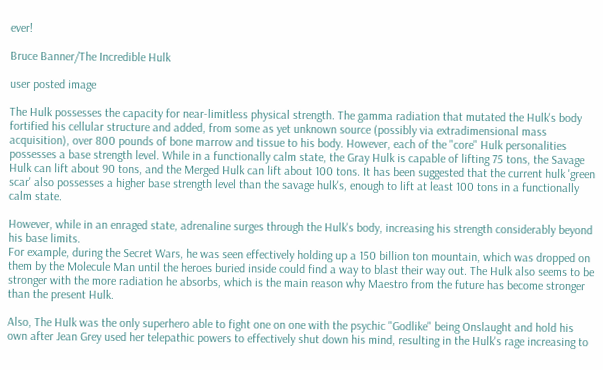ever!

Bruce Banner/The Incredible Hulk

user posted image

The Hulk possesses the capacity for near-limitless physical strength. The gamma radiation that mutated the Hulk's body fortified his cellular structure and added, from some as yet unknown source (possibly via extradimensional mass acquisition), over 800 pounds of bone marrow and tissue to his body. However, each of the "core" Hulk personalities possesses a base strength level. While in a functionally calm state, the Gray Hulk is capable of lifting 75 tons, the Savage Hulk can lift about 90 tons, and the Merged Hulk can lift about 100 tons. It has been suggested that the current hulk 'green scar' also possesses a higher base strength level than the savage hulk's, enough to lift at least 100 tons in a functionally calm state.

However, while in an enraged state, adrenaline surges through the Hulk's body, increasing his strength considerably beyond his base limits.
For example, during the Secret Wars, he was seen effectively holding up a 150 billion ton mountain, which was dropped on them by the Molecule Man until the heroes buried inside could find a way to blast their way out. The Hulk also seems to be stronger with the more radiation he absorbs, which is the main reason why Maestro from the future has become stronger than the present Hulk.

Also, The Hulk was the only superhero able to fight one on one with the psychic "Godlike" being Onslaught and hold his own after Jean Grey used her telepathic powers to effectively shut down his mind, resulting in the Hulk's rage increasing to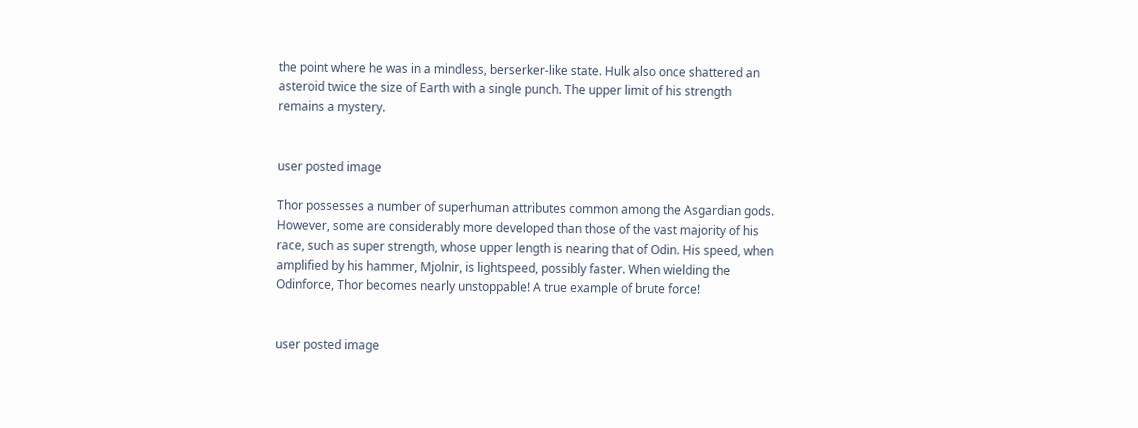the point where he was in a mindless, berserker-like state. Hulk also once shattered an asteroid twice the size of Earth with a single punch. The upper limit of his strength remains a mystery.


user posted image

Thor possesses a number of superhuman attributes common among the Asgardian gods. However, some are considerably more developed than those of the vast majority of his race, such as super strength, whose upper length is nearing that of Odin. His speed, when amplified by his hammer, Mjolnir, is lightspeed, possibly faster. When wielding the Odinforce, Thor becomes nearly unstoppable! A true example of brute force!


user posted image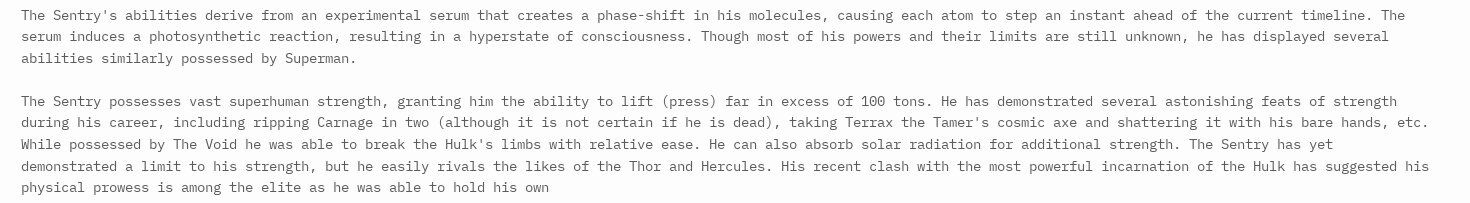The Sentry's abilities derive from an experimental serum that creates a phase-shift in his molecules, causing each atom to step an instant ahead of the current timeline. The serum induces a photosynthetic reaction, resulting in a hyperstate of consciousness. Though most of his powers and their limits are still unknown, he has displayed several abilities similarly possessed by Superman.

The Sentry possesses vast superhuman strength, granting him the ability to lift (press) far in excess of 100 tons. He has demonstrated several astonishing feats of strength during his career, including ripping Carnage in two (although it is not certain if he is dead), taking Terrax the Tamer's cosmic axe and shattering it with his bare hands, etc. While possessed by The Void he was able to break the Hulk's limbs with relative ease. He can also absorb solar radiation for additional strength. The Sentry has yet demonstrated a limit to his strength, but he easily rivals the likes of the Thor and Hercules. His recent clash with the most powerful incarnation of the Hulk has suggested his physical prowess is among the elite as he was able to hold his own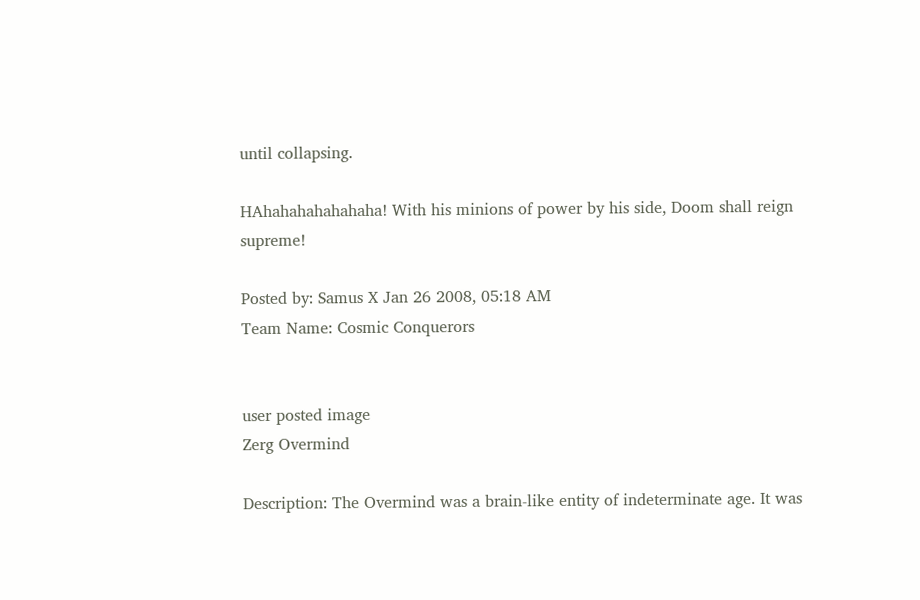until collapsing.

HAhahahahahahaha! With his minions of power by his side, Doom shall reign supreme!

Posted by: Samus X Jan 26 2008, 05:18 AM
Team Name: Cosmic Conquerors


user posted image
Zerg Overmind

Description: The Overmind was a brain-like entity of indeterminate age. It was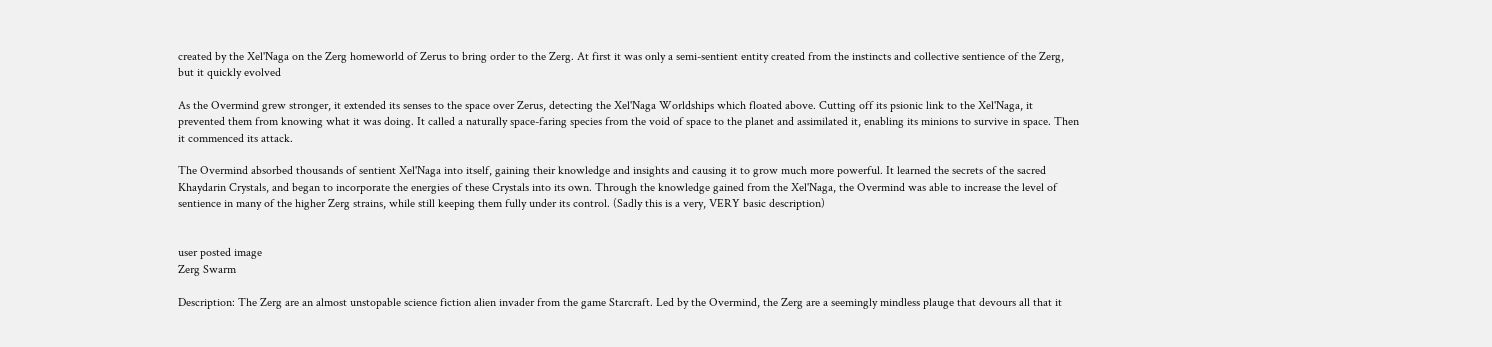created by the Xel'Naga on the Zerg homeworld of Zerus to bring order to the Zerg. At first it was only a semi-sentient entity created from the instincts and collective sentience of the Zerg, but it quickly evolved

As the Overmind grew stronger, it extended its senses to the space over Zerus, detecting the Xel'Naga Worldships which floated above. Cutting off its psionic link to the Xel'Naga, it prevented them from knowing what it was doing. It called a naturally space-faring species from the void of space to the planet and assimilated it, enabling its minions to survive in space. Then it commenced its attack.

The Overmind absorbed thousands of sentient Xel'Naga into itself, gaining their knowledge and insights and causing it to grow much more powerful. It learned the secrets of the sacred Khaydarin Crystals, and began to incorporate the energies of these Crystals into its own. Through the knowledge gained from the Xel'Naga, the Overmind was able to increase the level of sentience in many of the higher Zerg strains, while still keeping them fully under its control. (Sadly this is a very, VERY basic description)


user posted image
Zerg Swarm

Description: The Zerg are an almost unstopable science fiction alien invader from the game Starcraft. Led by the Overmind, the Zerg are a seemingly mindless plauge that devours all that it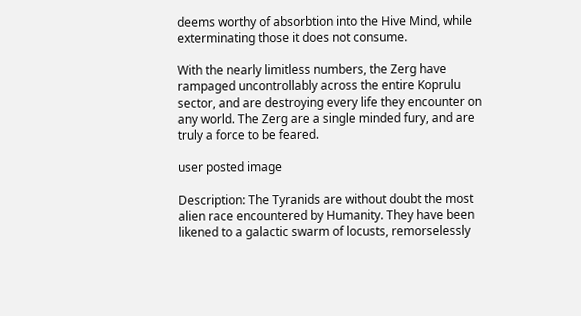deems worthy of absorbtion into the Hive Mind, while exterminating those it does not consume.

With the nearly limitless numbers, the Zerg have rampaged uncontrollably across the entire Koprulu sector, and are destroying every life they encounter on any world. The Zerg are a single minded fury, and are truly a force to be feared.

user posted image

Description: The Tyranids are without doubt the most alien race encountered by Humanity. They have been likened to a galactic swarm of locusts, remorselessly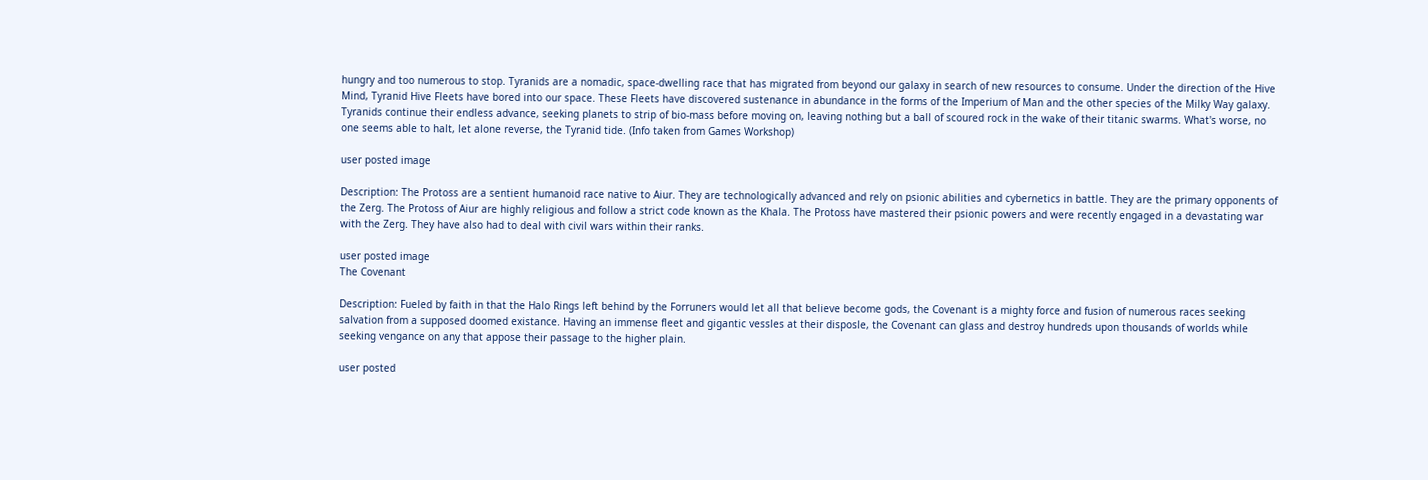hungry and too numerous to stop. Tyranids are a nomadic, space-dwelling race that has migrated from beyond our galaxy in search of new resources to consume. Under the direction of the Hive Mind, Tyranid Hive Fleets have bored into our space. These Fleets have discovered sustenance in abundance in the forms of the Imperium of Man and the other species of the Milky Way galaxy. Tyranids continue their endless advance, seeking planets to strip of bio-mass before moving on, leaving nothing but a ball of scoured rock in the wake of their titanic swarms. What's worse, no one seems able to halt, let alone reverse, the Tyranid tide. (Info taken from Games Workshop)

user posted image

Description: The Protoss are a sentient humanoid race native to Aiur. They are technologically advanced and rely on psionic abilities and cybernetics in battle. They are the primary opponents of the Zerg. The Protoss of Aiur are highly religious and follow a strict code known as the Khala. The Protoss have mastered their psionic powers and were recently engaged in a devastating war with the Zerg. They have also had to deal with civil wars within their ranks.

user posted image
The Covenant

Description: Fueled by faith in that the Halo Rings left behind by the Forruners would let all that believe become gods, the Covenant is a mighty force and fusion of numerous races seeking salvation from a supposed doomed existance. Having an immense fleet and gigantic vessles at their disposle, the Covenant can glass and destroy hundreds upon thousands of worlds while seeking vengance on any that appose their passage to the higher plain.

user posted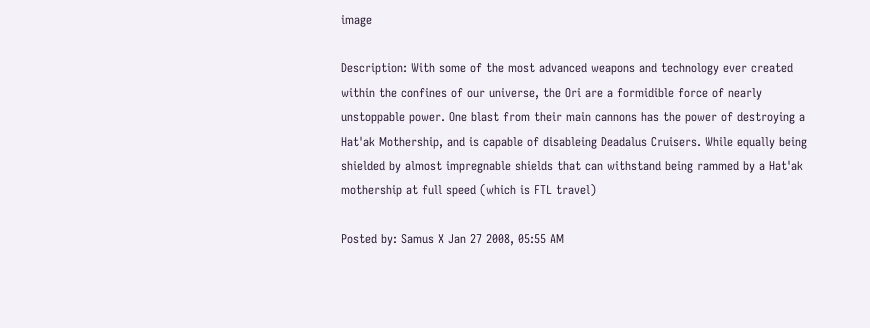image

Description: With some of the most advanced weapons and technology ever created within the confines of our universe, the Ori are a formidible force of nearly unstoppable power. One blast from their main cannons has the power of destroying a Hat'ak Mothership, and is capable of disableing Deadalus Cruisers. While equally being shielded by almost impregnable shields that can withstand being rammed by a Hat'ak mothership at full speed (which is FTL travel)

Posted by: Samus X Jan 27 2008, 05:55 AM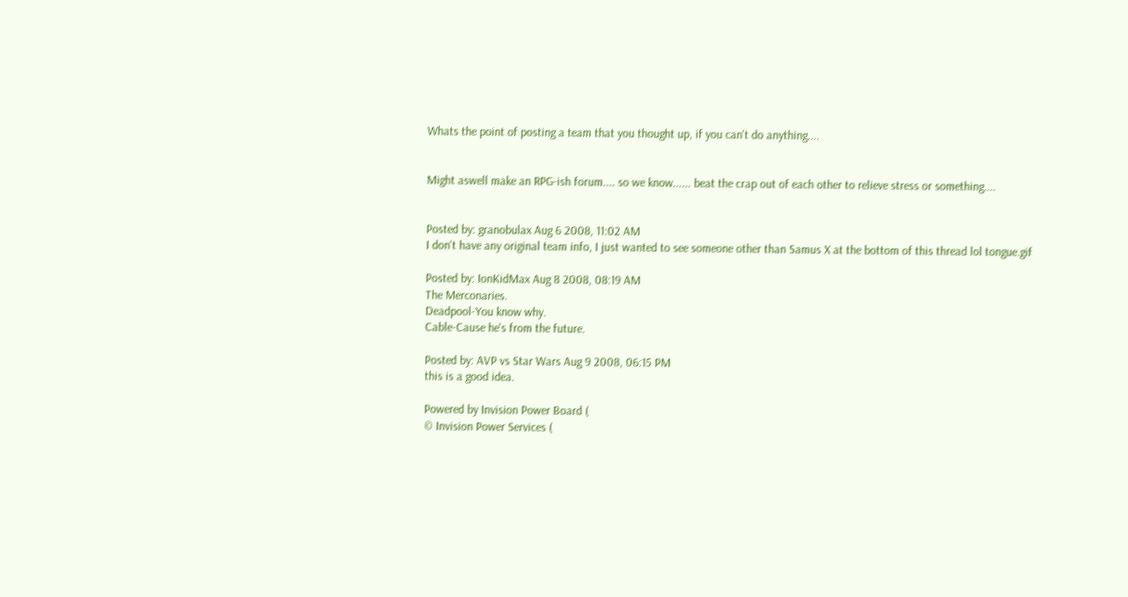Whats the point of posting a team that you thought up, if you can't do anything....


Might aswell make an RPG-ish forum.... so we know...... beat the crap out of each other to relieve stress or something....


Posted by: granobulax Aug 6 2008, 11:02 AM
I don't have any original team info, I just wanted to see someone other than Samus X at the bottom of this thread lol tongue.gif

Posted by: IonKidMax Aug 8 2008, 08:19 AM
The Merconaries.
Deadpool-You know why.
Cable-Cause he's from the future.

Posted by: AVP vs Star Wars Aug 9 2008, 06:15 PM
this is a good idea.

Powered by Invision Power Board (
© Invision Power Services (